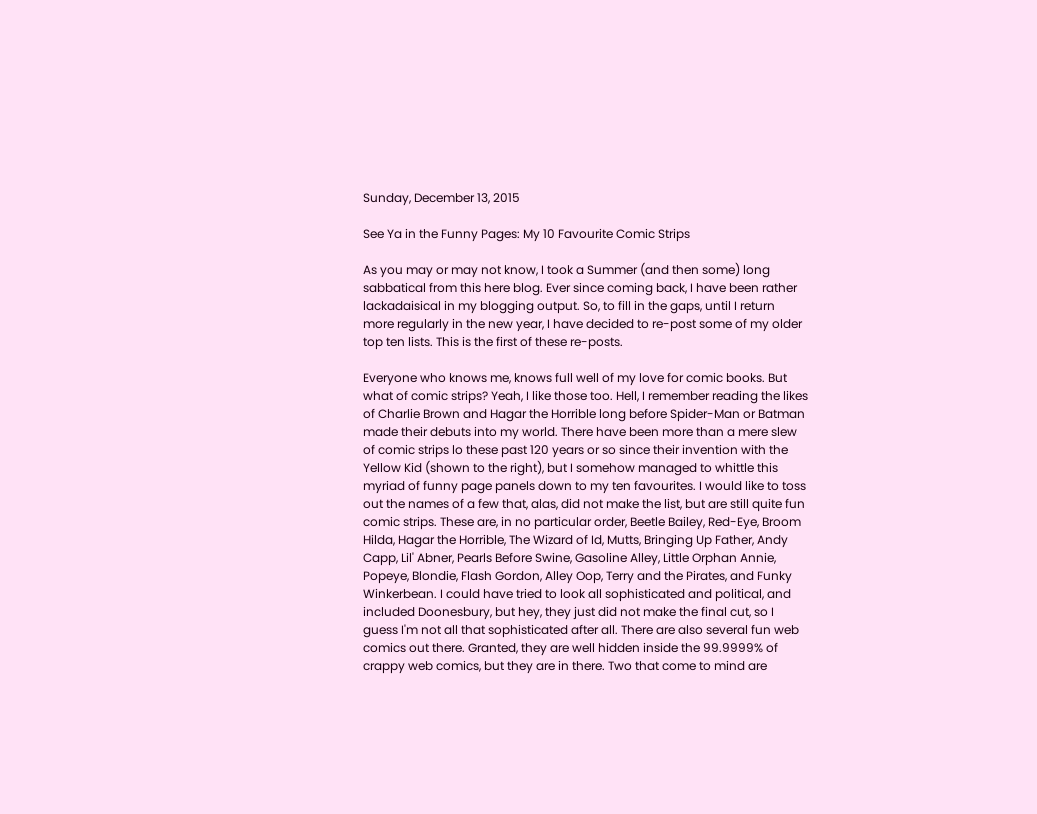Sunday, December 13, 2015

See Ya in the Funny Pages: My 10 Favourite Comic Strips

As you may or may not know, I took a Summer (and then some) long sabbatical from this here blog. Ever since coming back, I have been rather lackadaisical in my blogging output. So, to fill in the gaps, until I return more regularly in the new year, I have decided to re-post some of my older top ten lists. This is the first of these re-posts.

Everyone who knows me, knows full well of my love for comic books. But what of comic strips? Yeah, I like those too. Hell, I remember reading the likes of Charlie Brown and Hagar the Horrible long before Spider-Man or Batman made their debuts into my world. There have been more than a mere slew of comic strips lo these past 120 years or so since their invention with the Yellow Kid (shown to the right), but I somehow managed to whittle this myriad of funny page panels down to my ten favourites. I would like to toss out the names of a few that, alas, did not make the list, but are still quite fun comic strips. These are, in no particular order, Beetle Bailey, Red-Eye, Broom Hilda, Hagar the Horrible, The Wizard of Id, Mutts, Bringing Up Father, Andy Capp, Lil' Abner, Pearls Before Swine, Gasoline Alley, Little Orphan Annie, Popeye, Blondie, Flash Gordon, Alley Oop, Terry and the Pirates, and Funky Winkerbean. I could have tried to look all sophisticated and political, and included Doonesbury, but hey, they just did not make the final cut, so I guess I'm not all that sophisticated after all. There are also several fun web comics out there. Granted, they are well hidden inside the 99.9999% of crappy web comics, but they are in there. Two that come to mind are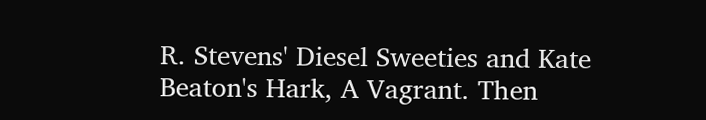R. Stevens' Diesel Sweeties and Kate Beaton's Hark, A Vagrant. Then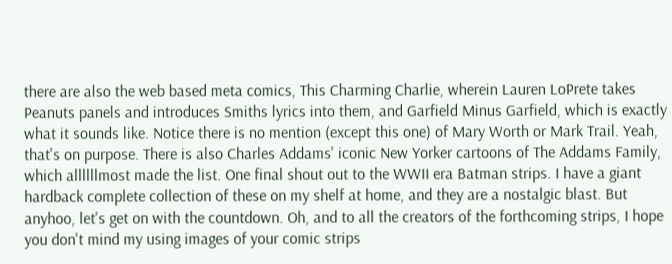there are also the web based meta comics, This Charming Charlie, wherein Lauren LoPrete takes Peanuts panels and introduces Smiths lyrics into them, and Garfield Minus Garfield, which is exactly what it sounds like. Notice there is no mention (except this one) of Mary Worth or Mark Trail. Yeah, that's on purpose. There is also Charles Addams' iconic New Yorker cartoons of The Addams Family, which allllllmost made the list. One final shout out to the WWII era Batman strips. I have a giant hardback complete collection of these on my shelf at home, and they are a nostalgic blast. But anyhoo, let's get on with the countdown. Oh, and to all the creators of the forthcoming strips, I hope you don't mind my using images of your comic strips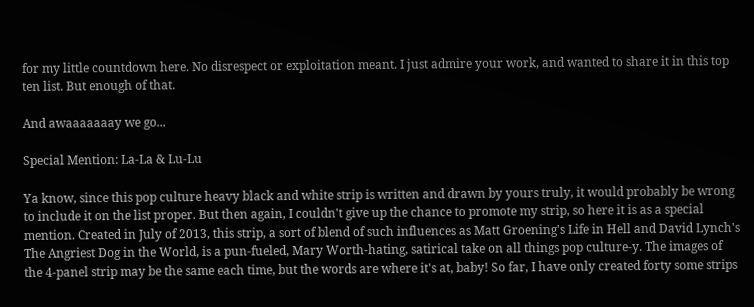for my little countdown here. No disrespect or exploitation meant. I just admire your work, and wanted to share it in this top ten list. But enough of that.

And awaaaaaaay we go...

Special Mention: La-La & Lu-Lu

Ya know, since this pop culture heavy black and white strip is written and drawn by yours truly, it would probably be wrong to include it on the list proper. But then again, I couldn't give up the chance to promote my strip, so here it is as a special mention. Created in July of 2013, this strip, a sort of blend of such influences as Matt Groening's Life in Hell and David Lynch's The Angriest Dog in the World, is a pun-fueled, Mary Worth-hating, satirical take on all things pop culture-y. The images of the 4-panel strip may be the same each time, but the words are where it's at, baby! So far, I have only created forty some strips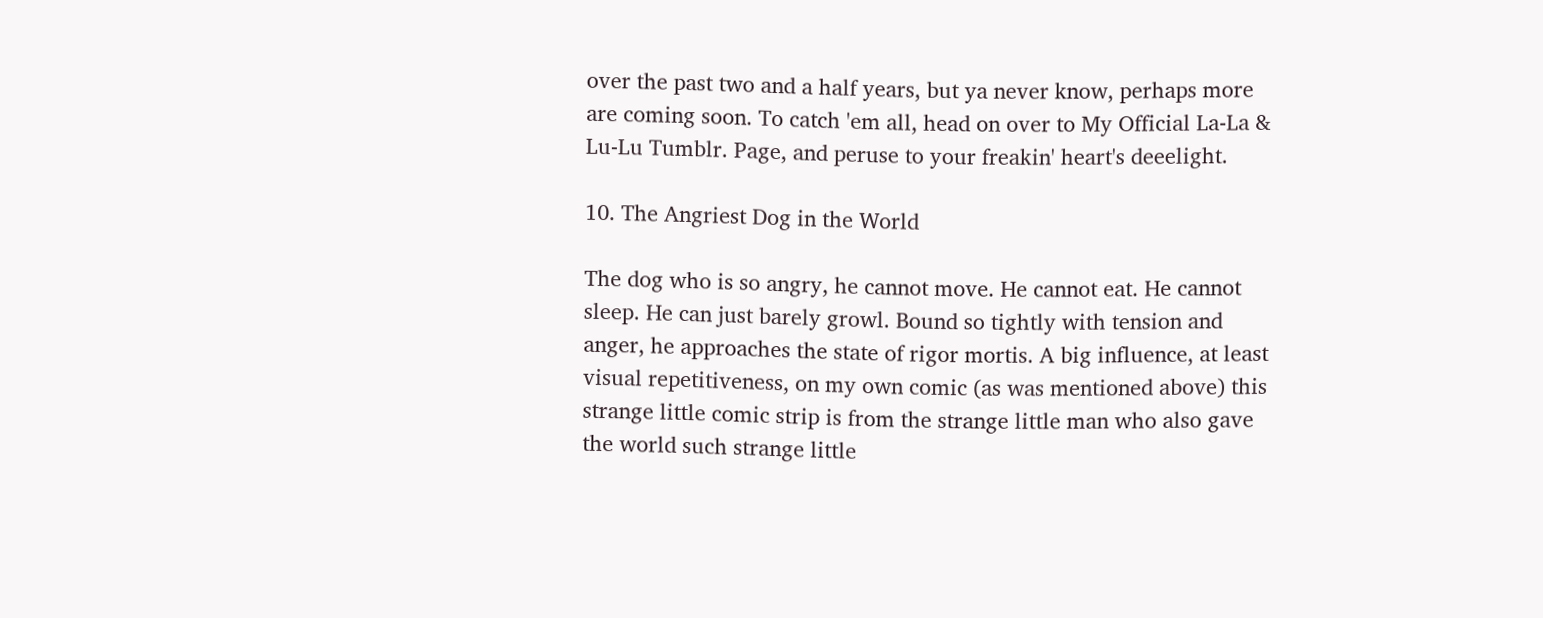over the past two and a half years, but ya never know, perhaps more are coming soon. To catch 'em all, head on over to My Official La-La & Lu-Lu Tumblr. Page, and peruse to your freakin' heart's deeelight.

10. The Angriest Dog in the World

The dog who is so angry, he cannot move. He cannot eat. He cannot sleep. He can just barely growl. Bound so tightly with tension and anger, he approaches the state of rigor mortis. A big influence, at least visual repetitiveness, on my own comic (as was mentioned above) this strange little comic strip is from the strange little man who also gave the world such strange little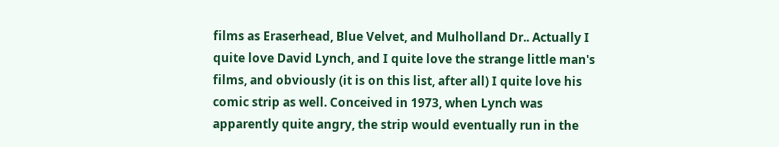films as Eraserhead, Blue Velvet, and Mulholland Dr.. Actually I quite love David Lynch, and I quite love the strange little man's films, and obviously (it is on this list, after all) I quite love his comic strip as well. Conceived in 1973, when Lynch was apparently quite angry, the strip would eventually run in the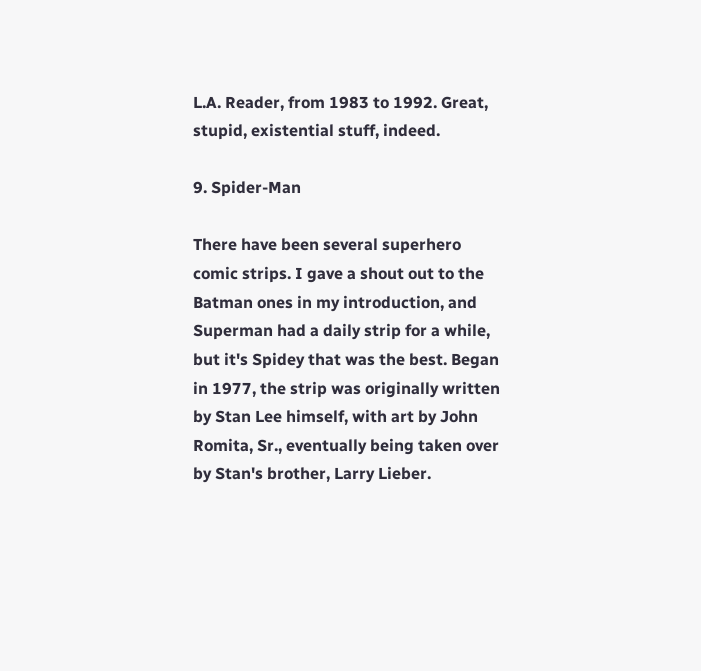L.A. Reader, from 1983 to 1992. Great, stupid, existential stuff, indeed.

9. Spider-Man

There have been several superhero comic strips. I gave a shout out to the Batman ones in my introduction, and Superman had a daily strip for a while, but it's Spidey that was the best. Began in 1977, the strip was originally written by Stan Lee himself, with art by John Romita, Sr., eventually being taken over by Stan's brother, Larry Lieber.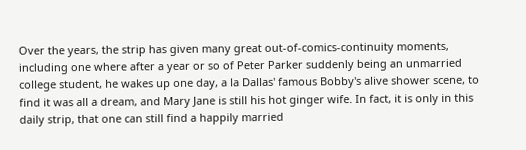Over the years, the strip has given many great out-of-comics-continuity moments, including one where after a year or so of Peter Parker suddenly being an unmarried college student, he wakes up one day, a la Dallas' famous Bobby's alive shower scene, to find it was all a dream, and Mary Jane is still his hot ginger wife. In fact, it is only in this daily strip, that one can still find a happily married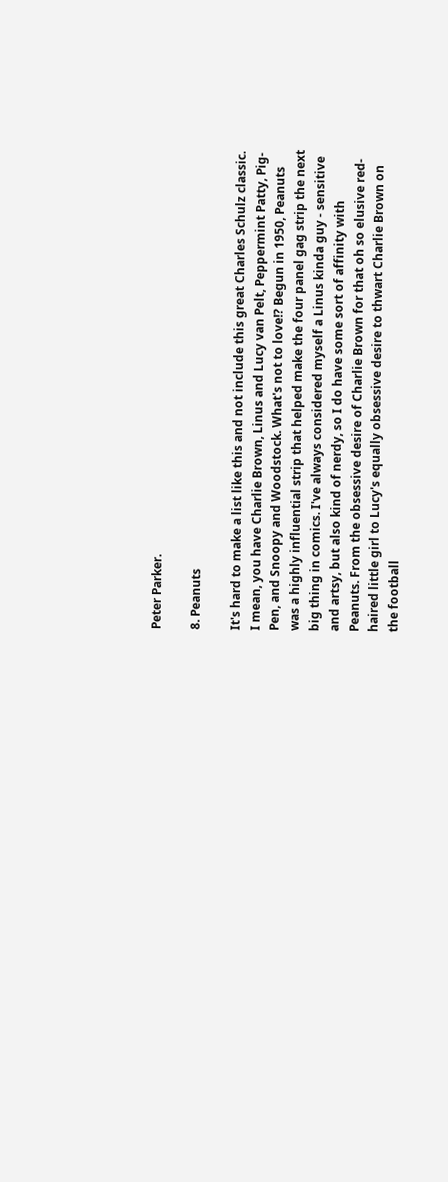Peter Parker.

8. Peanuts

It's hard to make a list like this and not include this great Charles Schulz classic. I mean, you have Charlie Brown, Linus and Lucy van Pelt, Peppermint Patty, Pig-Pen, and Snoopy and Woodstock. What's not to love!? Begun in 1950, Peanuts was a highly influential strip that helped make the four panel gag strip the next big thing in comics. I've always considered myself a Linus kinda guy - sensitive and artsy, but also kind of nerdy, so I do have some sort of affinity with Peanuts. From the obsessive desire of Charlie Brown for that oh so elusive red-haired little girl to Lucy's equally obsessive desire to thwart Charlie Brown on the football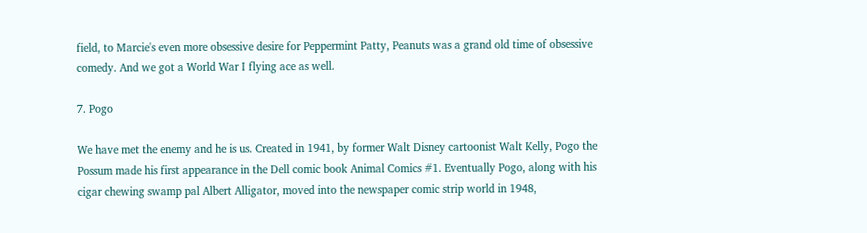field, to Marcie's even more obsessive desire for Peppermint Patty, Peanuts was a grand old time of obsessive comedy. And we got a World War I flying ace as well.

7. Pogo

We have met the enemy and he is us. Created in 1941, by former Walt Disney cartoonist Walt Kelly, Pogo the Possum made his first appearance in the Dell comic book Animal Comics #1. Eventually Pogo, along with his cigar chewing swamp pal Albert Alligator, moved into the newspaper comic strip world in 1948,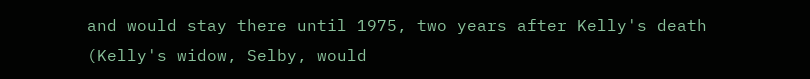and would stay there until 1975, two years after Kelly's death (Kelly's widow, Selby, would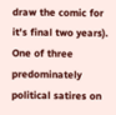draw the comic for it's final two years). One of three predominately political satires on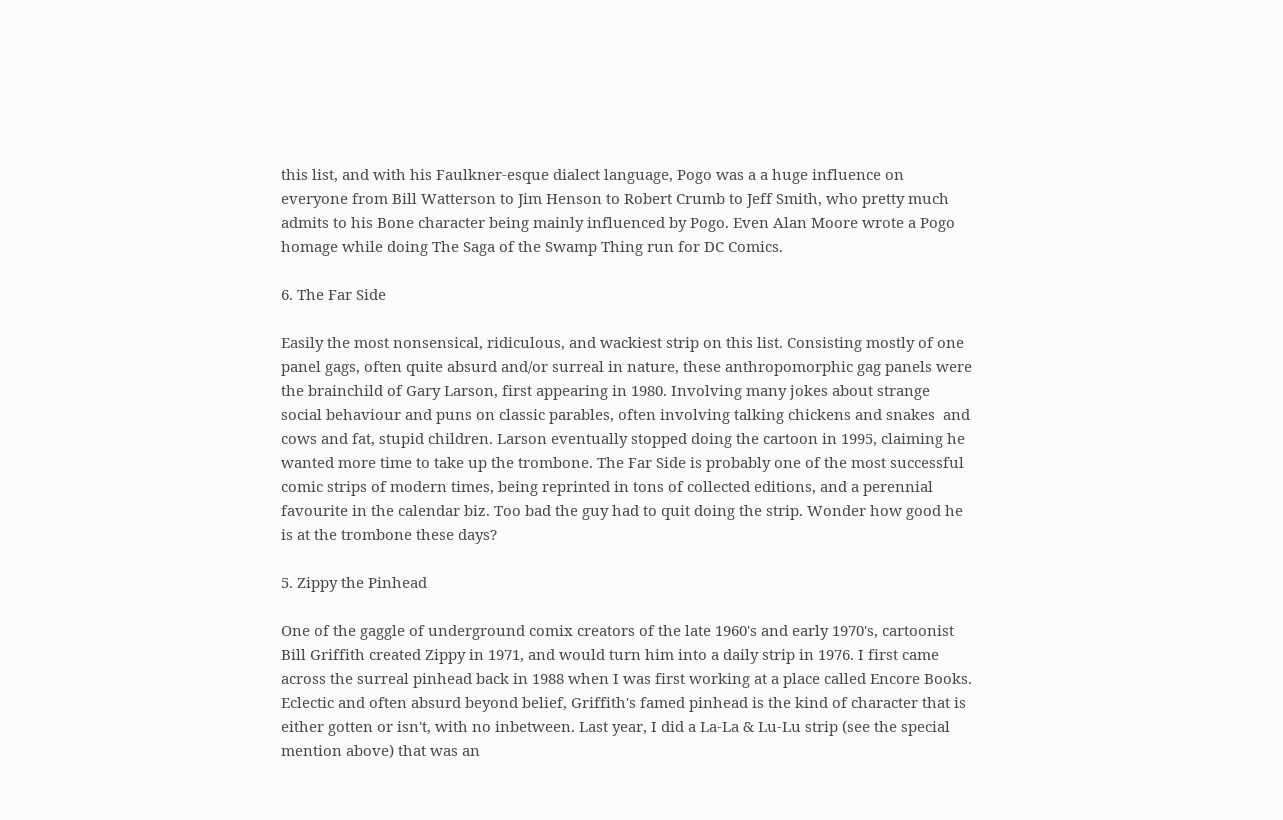this list, and with his Faulkner-esque dialect language, Pogo was a a huge influence on everyone from Bill Watterson to Jim Henson to Robert Crumb to Jeff Smith, who pretty much admits to his Bone character being mainly influenced by Pogo. Even Alan Moore wrote a Pogo homage while doing The Saga of the Swamp Thing run for DC Comics.

6. The Far Side

Easily the most nonsensical, ridiculous, and wackiest strip on this list. Consisting mostly of one panel gags, often quite absurd and/or surreal in nature, these anthropomorphic gag panels were the brainchild of Gary Larson, first appearing in 1980. Involving many jokes about strange social behaviour and puns on classic parables, often involving talking chickens and snakes  and cows and fat, stupid children. Larson eventually stopped doing the cartoon in 1995, claiming he wanted more time to take up the trombone. The Far Side is probably one of the most successful comic strips of modern times, being reprinted in tons of collected editions, and a perennial favourite in the calendar biz. Too bad the guy had to quit doing the strip. Wonder how good he is at the trombone these days?

5. Zippy the Pinhead

One of the gaggle of underground comix creators of the late 1960's and early 1970's, cartoonist Bill Griffith created Zippy in 1971, and would turn him into a daily strip in 1976. I first came across the surreal pinhead back in 1988 when I was first working at a place called Encore Books. Eclectic and often absurd beyond belief, Griffith's famed pinhead is the kind of character that is either gotten or isn't, with no inbetween. Last year, I did a La-La & Lu-Lu strip (see the special mention above) that was an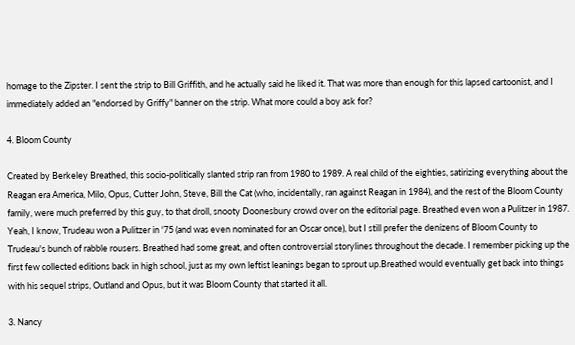homage to the Zipster. I sent the strip to Bill Griffith, and he actually said he liked it. That was more than enough for this lapsed cartoonist, and I immediately added an "endorsed by Griffy" banner on the strip. What more could a boy ask for?

4. Bloom County

Created by Berkeley Breathed, this socio-politically slanted strip ran from 1980 to 1989. A real child of the eighties, satirizing everything about the Reagan era America, Milo, Opus, Cutter John, Steve, Bill the Cat (who, incidentally, ran against Reagan in 1984), and the rest of the Bloom County family, were much preferred by this guy, to that droll, snooty Doonesbury crowd over on the editorial page. Breathed even won a Pulitzer in 1987. Yeah, I know, Trudeau won a Pulitzer in '75 (and was even nominated for an Oscar once), but I still prefer the denizens of Bloom County to Trudeau's bunch of rabble rousers. Breathed had some great, and often controversial storylines throughout the decade. I remember picking up the first few collected editions back in high school, just as my own leftist leanings began to sprout up.Breathed would eventually get back into things with his sequel strips, Outland and Opus, but it was Bloom County that started it all.

3. Nancy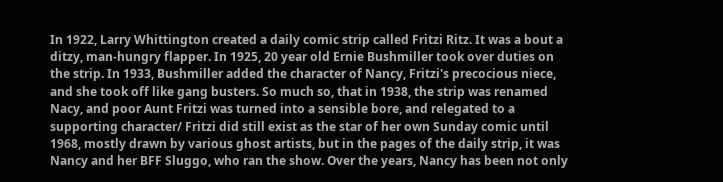In 1922, Larry Whittington created a daily comic strip called Fritzi Ritz. It was a bout a ditzy, man-hungry flapper. In 1925, 20 year old Ernie Bushmiller took over duties on the strip. In 1933, Bushmiller added the character of Nancy, Fritzi's precocious niece, and she took off like gang busters. So much so, that in 1938, the strip was renamed Nacy, and poor Aunt Fritzi was turned into a sensible bore, and relegated to a supporting character/ Fritzi did still exist as the star of her own Sunday comic until 1968, mostly drawn by various ghost artists, but in the pages of the daily strip, it was Nancy and her BFF Sluggo, who ran the show. Over the years, Nancy has been not only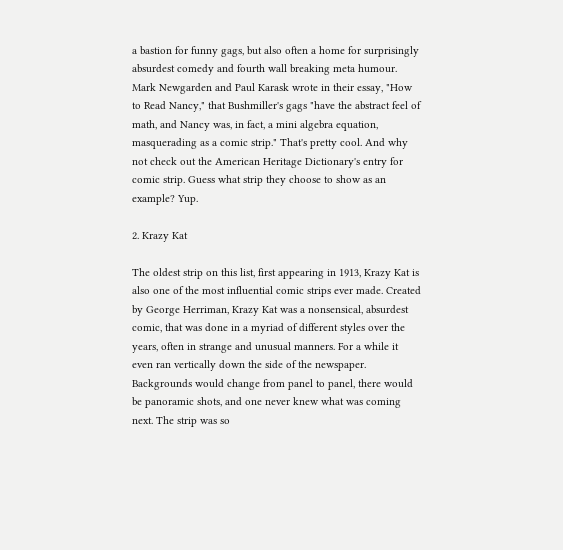a bastion for funny gags, but also often a home for surprisingly absurdest comedy and fourth wall breaking meta humour. Mark Newgarden and Paul Karask wrote in their essay, "How to Read Nancy," that Bushmiller's gags "have the abstract feel of math, and Nancy was, in fact, a mini algebra equation, masquerading as a comic strip." That's pretty cool. And why not check out the American Heritage Dictionary's entry for comic strip. Guess what strip they choose to show as an example? Yup.

2. Krazy Kat

The oldest strip on this list, first appearing in 1913, Krazy Kat is also one of the most influential comic strips ever made. Created by George Herriman, Krazy Kat was a nonsensical, absurdest comic, that was done in a myriad of different styles over the years, often in strange and unusual manners. For a while it even ran vertically down the side of the newspaper. Backgrounds would change from panel to panel, there would be panoramic shots, and one never knew what was coming next. The strip was so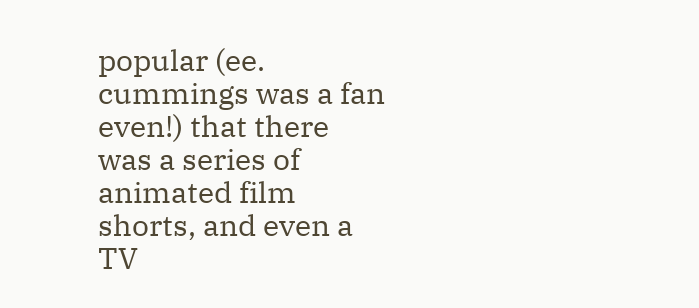popular (ee. cummings was a fan even!) that there was a series of animated film shorts, and even a TV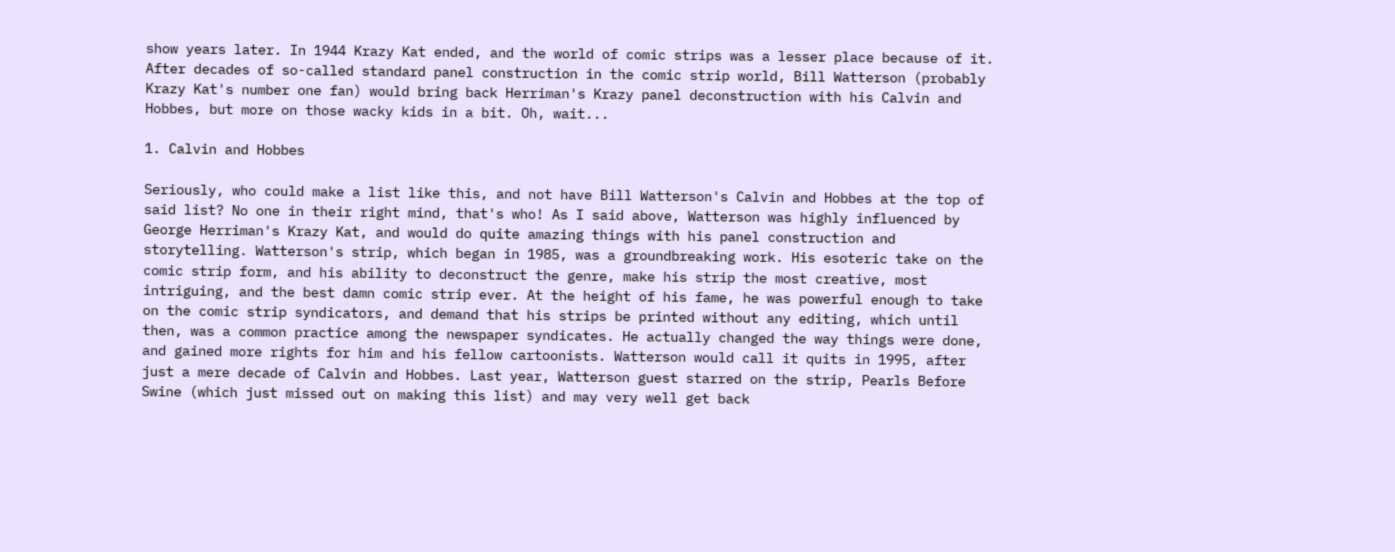show years later. In 1944 Krazy Kat ended, and the world of comic strips was a lesser place because of it. After decades of so-called standard panel construction in the comic strip world, Bill Watterson (probably Krazy Kat's number one fan) would bring back Herriman's Krazy panel deconstruction with his Calvin and Hobbes, but more on those wacky kids in a bit. Oh, wait...

1. Calvin and Hobbes

Seriously, who could make a list like this, and not have Bill Watterson's Calvin and Hobbes at the top of said list? No one in their right mind, that's who! As I said above, Watterson was highly influenced by George Herriman's Krazy Kat, and would do quite amazing things with his panel construction and storytelling. Watterson's strip, which began in 1985, was a groundbreaking work. His esoteric take on the comic strip form, and his ability to deconstruct the genre, make his strip the most creative, most intriguing, and the best damn comic strip ever. At the height of his fame, he was powerful enough to take on the comic strip syndicators, and demand that his strips be printed without any editing, which until then, was a common practice among the newspaper syndicates. He actually changed the way things were done, and gained more rights for him and his fellow cartoonists. Watterson would call it quits in 1995, after just a mere decade of Calvin and Hobbes. Last year, Watterson guest starred on the strip, Pearls Before Swine (which just missed out on making this list) and may very well get back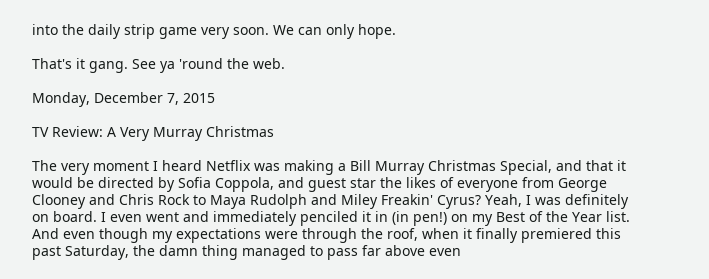into the daily strip game very soon. We can only hope.

That's it gang. See ya 'round the web.

Monday, December 7, 2015

TV Review: A Very Murray Christmas

The very moment I heard Netflix was making a Bill Murray Christmas Special, and that it would be directed by Sofia Coppola, and guest star the likes of everyone from George Clooney and Chris Rock to Maya Rudolph and Miley Freakin' Cyrus? Yeah, I was definitely on board. I even went and immediately penciled it in (in pen!) on my Best of the Year list. And even though my expectations were through the roof, when it finally premiered this past Saturday, the damn thing managed to pass far above even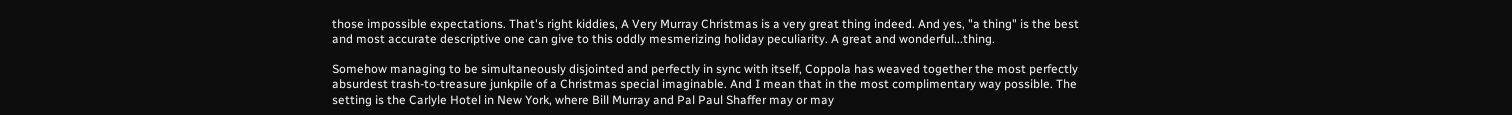those impossible expectations. That's right kiddies, A Very Murray Christmas is a very great thing indeed. And yes, "a thing" is the best and most accurate descriptive one can give to this oddly mesmerizing holiday peculiarity. A great and wonderful...thing.

Somehow managing to be simultaneously disjointed and perfectly in sync with itself, Coppola has weaved together the most perfectly absurdest trash-to-treasure junkpile of a Christmas special imaginable. And I mean that in the most complimentary way possible. The setting is the Carlyle Hotel in New York, where Bill Murray and Pal Paul Shaffer may or may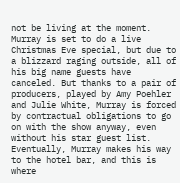not be living at the moment. Murray is set to do a live Christmas Eve special, but due to a blizzard raging outside, all of his big name guests have canceled. But thanks to a pair of producers, played by Amy Poehler and Julie White, Murray is forced by contractual obligations to go on with the show anyway, even without his star guest list. Eventually, Murray makes his way to the hotel bar, and this is where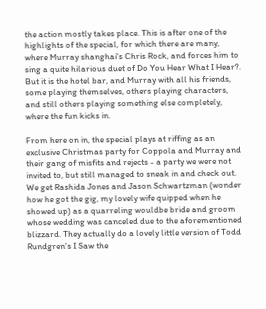the action mostly takes place. This is after one of the highlights of the special, for which there are many, where Murray shanghai's Chris Rock, and forces him to sing a quite hilarious duet of Do You Hear What I Hear?. But it is the hotel bar, and Murray with all his friends, some playing themselves, others playing characters, and still others playing something else completely, where the fun kicks in.

From here on in, the special plays at riffing as an exclusive Christmas party for Coppola and Murray and their gang of misfits and rejects - a party we were not invited to, but still managed to sneak in and check out. We get Rashida Jones and Jason Schwartzman (wonder how he got the gig, my lovely wife quipped when he showed up) as a quarreling wouldbe bride and groom whose wedding was canceled due to the aforementioned blizzard. They actually do a lovely little version of Todd Rundgren's I Saw the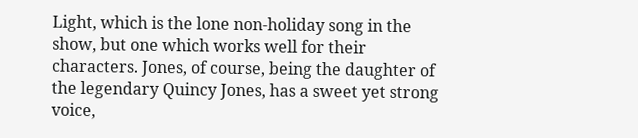Light, which is the lone non-holiday song in the show, but one which works well for their characters. Jones, of course, being the daughter of the legendary Quincy Jones, has a sweet yet strong voice,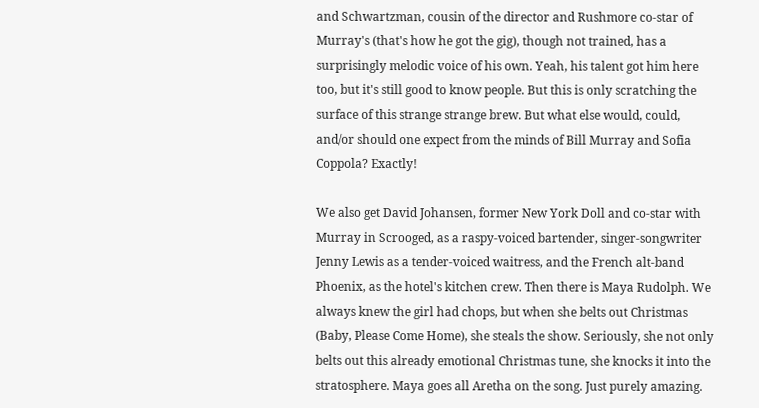and Schwartzman, cousin of the director and Rushmore co-star of Murray's (that's how he got the gig), though not trained, has a surprisingly melodic voice of his own. Yeah, his talent got him here too, but it's still good to know people. But this is only scratching the surface of this strange strange brew. But what else would, could, and/or should one expect from the minds of Bill Murray and Sofia Coppola? Exactly!

We also get David Johansen, former New York Doll and co-star with Murray in Scrooged, as a raspy-voiced bartender, singer-songwriter Jenny Lewis as a tender-voiced waitress, and the French alt-band Phoenix, as the hotel's kitchen crew. Then there is Maya Rudolph. We always knew the girl had chops, but when she belts out Christmas (Baby, Please Come Home), she steals the show. Seriously, she not only belts out this already emotional Christmas tune, she knocks it into the stratosphere. Maya goes all Aretha on the song. Just purely amazing.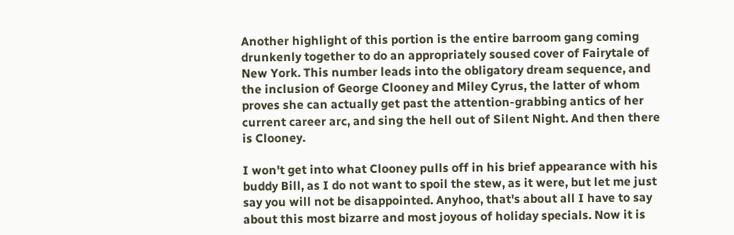Another highlight of this portion is the entire barroom gang coming drunkenly together to do an appropriately soused cover of Fairytale of New York. This number leads into the obligatory dream sequence, and the inclusion of George Clooney and Miley Cyrus, the latter of whom proves she can actually get past the attention-grabbing antics of her current career arc, and sing the hell out of Silent Night. And then there is Clooney.

I won't get into what Clooney pulls off in his brief appearance with his buddy Bill, as I do not want to spoil the stew, as it were, but let me just say you will not be disappointed. Anyhoo, that's about all I have to say about this most bizarre and most joyous of holiday specials. Now it is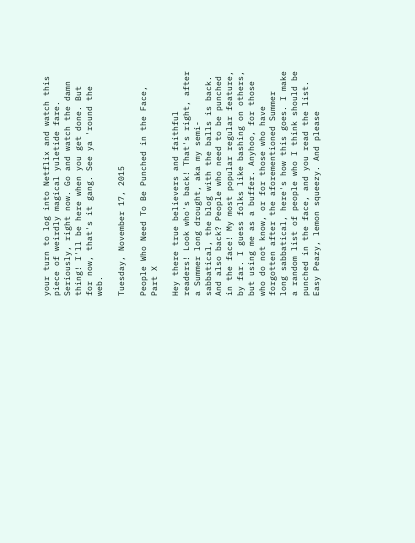your turn to log into Netflix and watch this piece of weirdly magical yuletide fare. Seriously, right now. Go and watch the damn thing! I'll be here when you get done. But for now, that's it gang. See ya 'round the web.

Tuesday, November 17, 2015

People Who Need To Be Punched in the Face, Part X

Hey there true believers and faithful readers! Look who's back! That's right, after a Summer long drought, aka my semi-sabbatical, the blog with the balls is back. And also back? People who need to be punched in the face! My most popular regular feature, by far. I guess folks like bashing on others, but using me as a buffer. Anyhoo, for those who do not know, or for those who have forgotten after the aforementioned Summer long sabbatical, here's how this goes. I make a random list of people who I think should be punched in the face, and you read the list. Easy Peazy, lemon squeezy. And please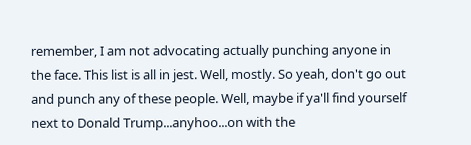remember, I am not advocating actually punching anyone in the face. This list is all in jest. Well, mostly. So yeah, don't go out and punch any of these people. Well, maybe if ya'll find yourself next to Donald Trump...anyhoo...on with the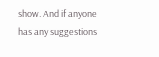show. And if anyone has any suggestions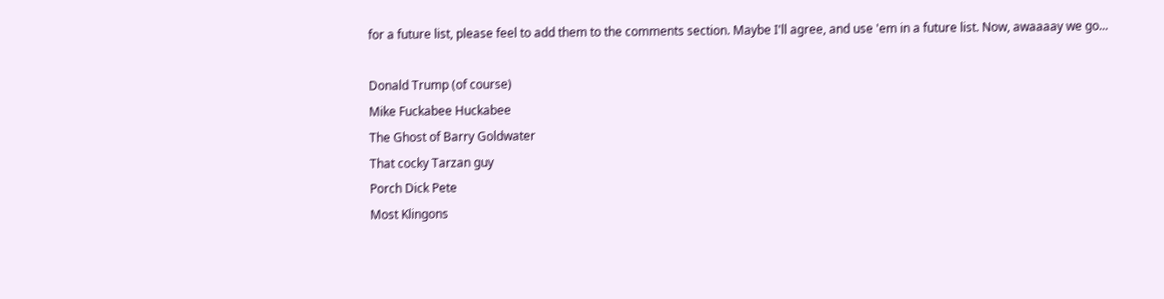for a future list, please feel to add them to the comments section. Maybe I'll agree, and use 'em in a future list. Now, awaaaay we go...

Donald Trump (of course)
Mike Fuckabee Huckabee
The Ghost of Barry Goldwater
That cocky Tarzan guy
Porch Dick Pete
Most Klingons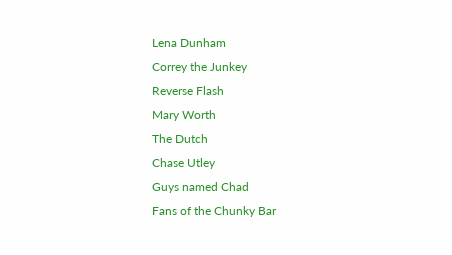Lena Dunham
Correy the Junkey
Reverse Flash
Mary Worth
The Dutch
Chase Utley
Guys named Chad
Fans of the Chunky Bar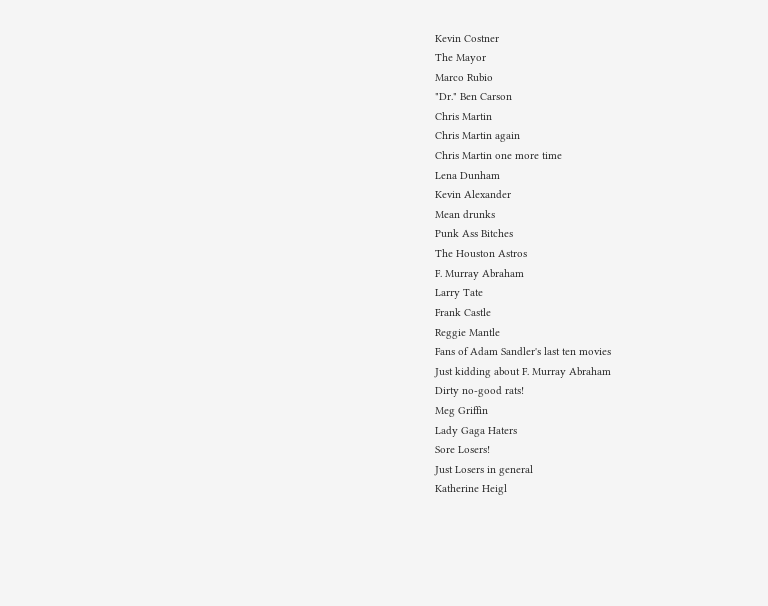Kevin Costner
The Mayor
Marco Rubio
"Dr." Ben Carson
Chris Martin
Chris Martin again
Chris Martin one more time
Lena Dunham
Kevin Alexander
Mean drunks
Punk Ass Bitches
The Houston Astros
F. Murray Abraham
Larry Tate
Frank Castle
Reggie Mantle
Fans of Adam Sandler's last ten movies
Just kidding about F. Murray Abraham
Dirty no-good rats!
Meg Griffin
Lady Gaga Haters
Sore Losers!
Just Losers in general
Katherine Heigl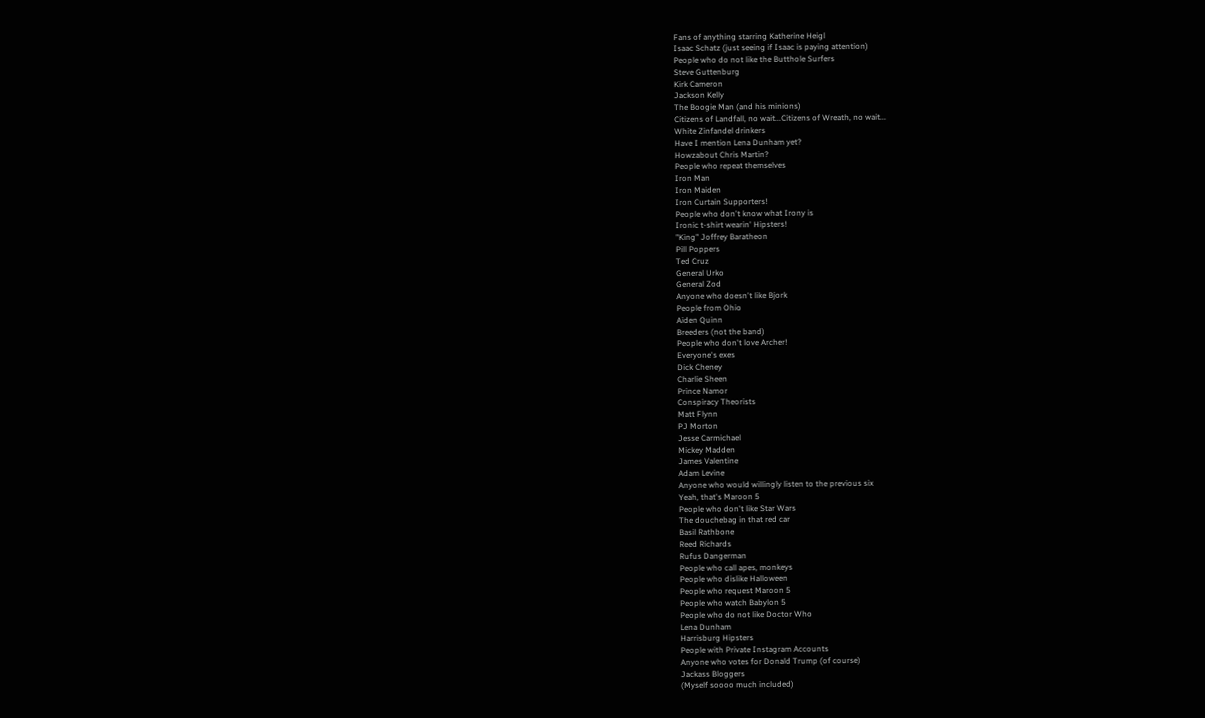Fans of anything starring Katherine Heigl
Isaac Schatz (just seeing if Isaac is paying attention)
People who do not like the Butthole Surfers
Steve Guttenburg
Kirk Cameron
Jackson Kelly
The Boogie Man (and his minions)
Citizens of Landfall, no wait...Citizens of Wreath, no wait...
White Zinfandel drinkers
Have I mention Lena Dunham yet?
Howzabout Chris Martin?
People who repeat themselves
Iron Man
Iron Maiden
Iron Curtain Supporters!
People who don't know what Irony is
Ironic t-shirt wearin' Hipsters!
"King" Joffrey Baratheon
Pill Poppers
Ted Cruz
General Urko
General Zod
Anyone who doesn't like Bjork
People from Ohio
Aiden Quinn
Breeders (not the band)
People who don't love Archer!
Everyone's exes
Dick Cheney
Charlie Sheen
Prince Namor
Conspiracy Theorists
Matt Flynn
PJ Morton
Jesse Carmichael
Mickey Madden
James Valentine
Adam Levine
Anyone who would willingly listen to the previous six
Yeah, that's Maroon 5
People who don't like Star Wars
The douchebag in that red car
Basil Rathbone
Reed Richards
Rufus Dangerman
People who call apes, monkeys
People who dislike Halloween
People who request Maroon 5
People who watch Babylon 5
People who do not like Doctor Who
Lena Dunham
Harrisburg Hipsters
People with Private Instagram Accounts
Anyone who votes for Donald Trump (of course)
Jackass Bloggers
(Myself soooo much included)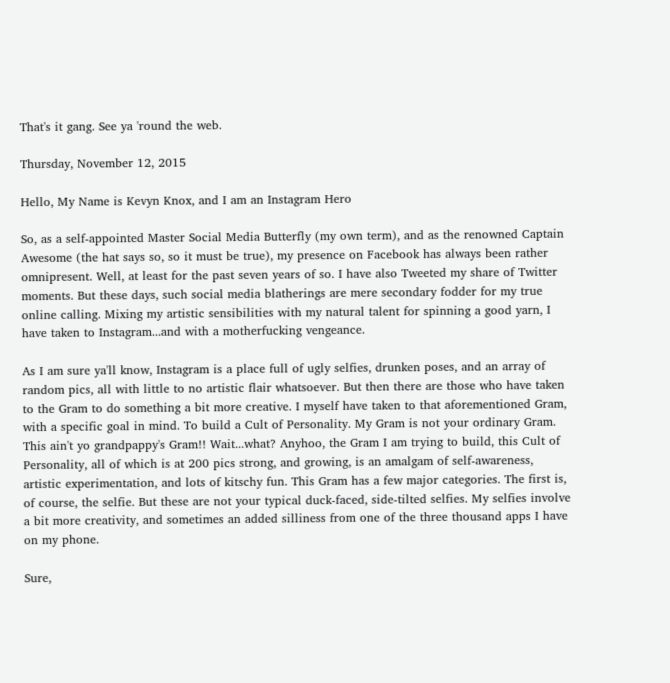That's it gang. See ya 'round the web.

Thursday, November 12, 2015

Hello, My Name is Kevyn Knox, and I am an Instagram Hero

So, as a self-appointed Master Social Media Butterfly (my own term), and as the renowned Captain Awesome (the hat says so, so it must be true), my presence on Facebook has always been rather omnipresent. Well, at least for the past seven years of so. I have also Tweeted my share of Twitter moments. But these days, such social media blatherings are mere secondary fodder for my true online calling. Mixing my artistic sensibilities with my natural talent for spinning a good yarn, I have taken to Instagram...and with a motherfucking vengeance.

As I am sure ya'll know, Instagram is a place full of ugly selfies, drunken poses, and an array of random pics, all with little to no artistic flair whatsoever. But then there are those who have taken to the Gram to do something a bit more creative. I myself have taken to that aforementioned Gram, with a specific goal in mind. To build a Cult of Personality. My Gram is not your ordinary Gram. This ain't yo grandpappy's Gram!! Wait...what? Anyhoo, the Gram I am trying to build, this Cult of Personality, all of which is at 200 pics strong, and growing, is an amalgam of self-awareness, artistic experimentation, and lots of kitschy fun. This Gram has a few major categories. The first is, of course, the selfie. But these are not your typical duck-faced, side-tilted selfies. My selfies involve a bit more creativity, and sometimes an added silliness from one of the three thousand apps I have on my phone.

Sure,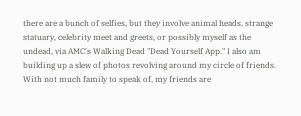there are a bunch of selfies, but they involve animal heads, strange statuary, celebrity meet and greets, or possibly myself as the undead, via AMC's Walking Dead "Dead Yourself App." I also am building up a slew of photos revolving around my circle of friends. With not much family to speak of, my friends are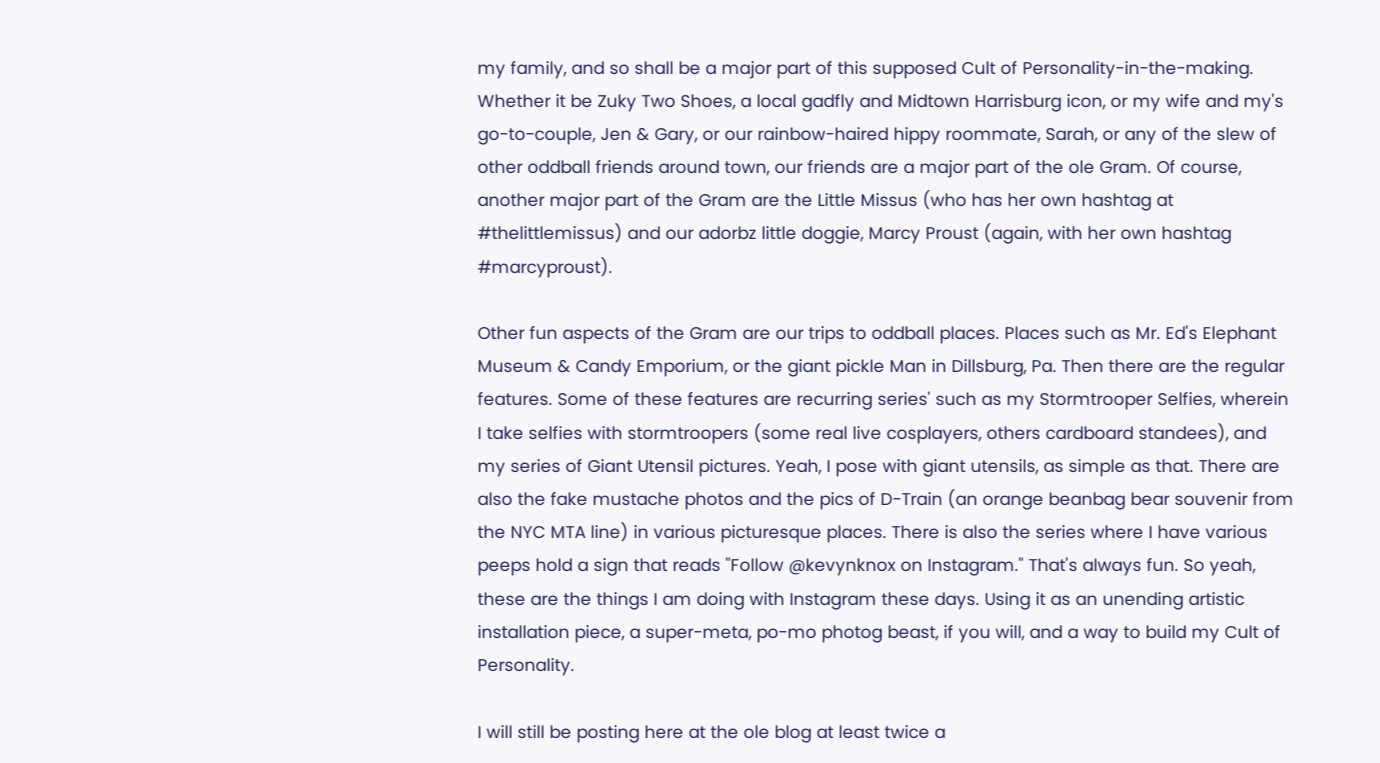my family, and so shall be a major part of this supposed Cult of Personality-in-the-making. Whether it be Zuky Two Shoes, a local gadfly and Midtown Harrisburg icon, or my wife and my's go-to-couple, Jen & Gary, or our rainbow-haired hippy roommate, Sarah, or any of the slew of other oddball friends around town, our friends are a major part of the ole Gram. Of course, another major part of the Gram are the Little Missus (who has her own hashtag at #thelittlemissus) and our adorbz little doggie, Marcy Proust (again, with her own hashtag #marcyproust).

Other fun aspects of the Gram are our trips to oddball places. Places such as Mr. Ed's Elephant Museum & Candy Emporium, or the giant pickle Man in Dillsburg, Pa. Then there are the regular features. Some of these features are recurring series' such as my Stormtrooper Selfies, wherein I take selfies with stormtroopers (some real live cosplayers, others cardboard standees), and my series of Giant Utensil pictures. Yeah, I pose with giant utensils, as simple as that. There are also the fake mustache photos and the pics of D-Train (an orange beanbag bear souvenir from the NYC MTA line) in various picturesque places. There is also the series where I have various peeps hold a sign that reads "Follow @kevynknox on Instagram." That's always fun. So yeah, these are the things I am doing with Instagram these days. Using it as an unending artistic installation piece, a super-meta, po-mo photog beast, if you will, and a way to build my Cult of Personality.

I will still be posting here at the ole blog at least twice a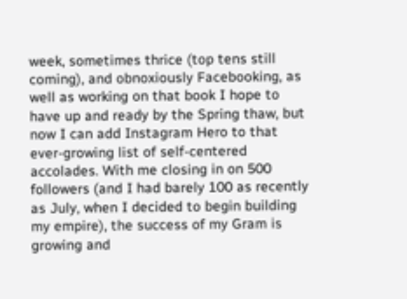week, sometimes thrice (top tens still coming), and obnoxiously Facebooking, as well as working on that book I hope to have up and ready by the Spring thaw, but now I can add Instagram Hero to that ever-growing list of self-centered accolades. With me closing in on 500 followers (and I had barely 100 as recently as July, when I decided to begin building my empire), the success of my Gram is growing and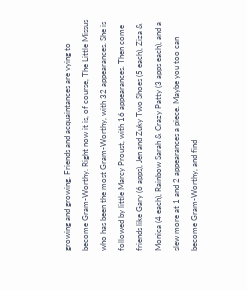growing and growing. Friends and acquaintances are vying to become Gram-Worthy. Right now it is, of course, The Little Missus who has been the most Gram-Worthy, with 32 appearances. She is followed by little Marcy Proust, with 16 appearances. Then come friends like Gary (6 apps), Jen and Zuky Two Shoes (5 each), Ziza & Monica (4 each), Rainbow Sarah & Crazy Patty (3 apps each), and a slew more at 1 and 2 appearances a piece. Maybe you too can become Gram-Worthy, and find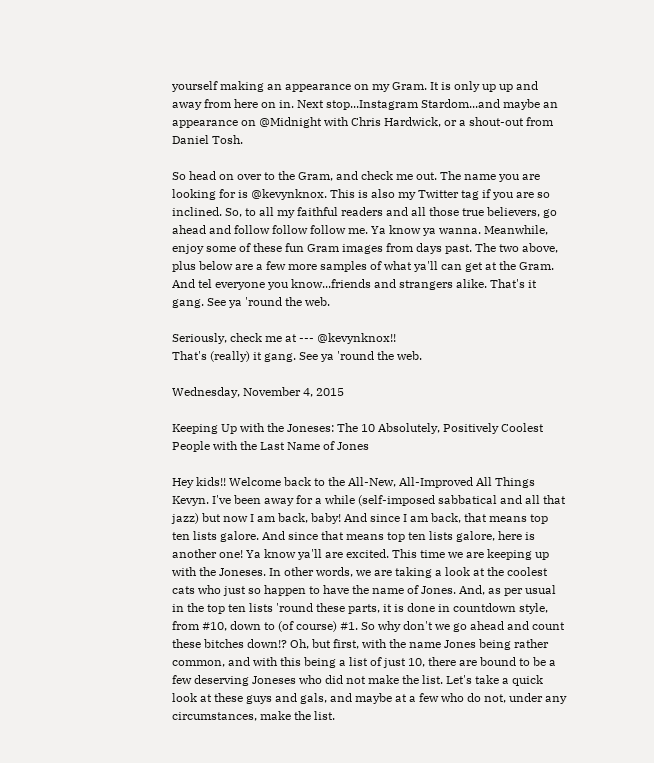yourself making an appearance on my Gram. It is only up up and away from here on in. Next stop...Instagram Stardom...and maybe an appearance on @Midnight with Chris Hardwick, or a shout-out from Daniel Tosh.

So head on over to the Gram, and check me out. The name you are looking for is @kevynknox. This is also my Twitter tag if you are so inclined. So, to all my faithful readers and all those true believers, go ahead and follow follow follow me. Ya know ya wanna. Meanwhile, enjoy some of these fun Gram images from days past. The two above, plus below are a few more samples of what ya'll can get at the Gram. And tel everyone you know...friends and strangers alike. That's it gang. See ya 'round the web.

Seriously, check me at --- @kevynknox!!
That's (really) it gang. See ya 'round the web.

Wednesday, November 4, 2015

Keeping Up with the Joneses: The 10 Absolutely, Positively Coolest People with the Last Name of Jones

Hey kids!! Welcome back to the All-New, All-Improved All Things Kevyn. I've been away for a while (self-imposed sabbatical and all that jazz) but now I am back, baby! And since I am back, that means top ten lists galore. And since that means top ten lists galore, here is another one! Ya know ya'll are excited. This time we are keeping up with the Joneses. In other words, we are taking a look at the coolest cats who just so happen to have the name of Jones. And, as per usual in the top ten lists 'round these parts, it is done in countdown style, from #10, down to (of course) #1. So why don't we go ahead and count these bitches down!? Oh, but first, with the name Jones being rather common, and with this being a list of just 10, there are bound to be a few deserving Joneses who did not make the list. Let's take a quick look at these guys and gals, and maybe at a few who do not, under any circumstances, make the list.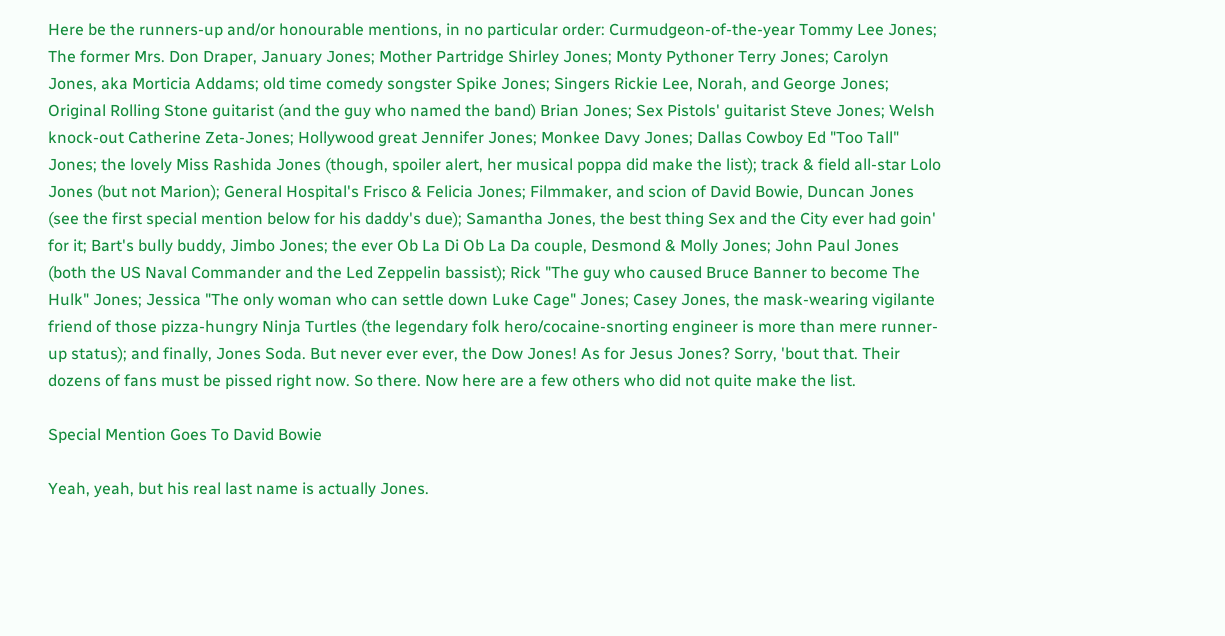Here be the runners-up and/or honourable mentions, in no particular order: Curmudgeon-of-the-year Tommy Lee Jones; The former Mrs. Don Draper, January Jones; Mother Partridge Shirley Jones; Monty Pythoner Terry Jones; Carolyn Jones, aka Morticia Addams; old time comedy songster Spike Jones; Singers Rickie Lee, Norah, and George Jones; Original Rolling Stone guitarist (and the guy who named the band) Brian Jones; Sex Pistols' guitarist Steve Jones; Welsh knock-out Catherine Zeta-Jones; Hollywood great Jennifer Jones; Monkee Davy Jones; Dallas Cowboy Ed "Too Tall" Jones; the lovely Miss Rashida Jones (though, spoiler alert, her musical poppa did make the list); track & field all-star Lolo Jones (but not Marion); General Hospital's Frisco & Felicia Jones; Filmmaker, and scion of David Bowie, Duncan Jones (see the first special mention below for his daddy's due); Samantha Jones, the best thing Sex and the City ever had goin' for it; Bart's bully buddy, Jimbo Jones; the ever Ob La Di Ob La Da couple, Desmond & Molly Jones; John Paul Jones (both the US Naval Commander and the Led Zeppelin bassist); Rick "The guy who caused Bruce Banner to become The Hulk" Jones; Jessica "The only woman who can settle down Luke Cage" Jones; Casey Jones, the mask-wearing vigilante friend of those pizza-hungry Ninja Turtles (the legendary folk hero/cocaine-snorting engineer is more than mere runner-up status); and finally, Jones Soda. But never ever ever, the Dow Jones! As for Jesus Jones? Sorry, 'bout that. Their dozens of fans must be pissed right now. So there. Now here are a few others who did not quite make the list.

Special Mention Goes To David Bowie

Yeah, yeah, but his real last name is actually Jones.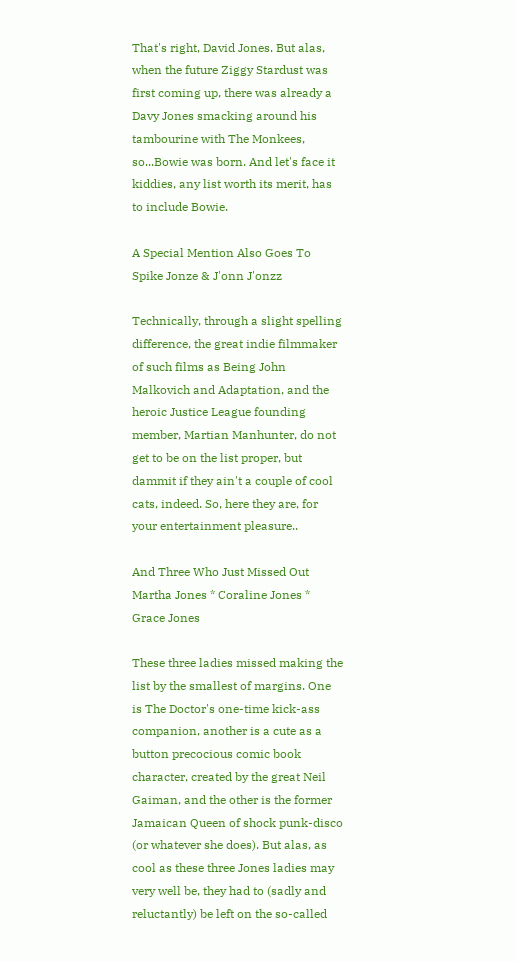That's right, David Jones. But alas, when the future Ziggy Stardust was first coming up, there was already a Davy Jones smacking around his tambourine with The Monkees, so...Bowie was born. And let's face it kiddies, any list worth its merit, has to include Bowie.

A Special Mention Also Goes To
Spike Jonze & J'onn J'onzz

Technically, through a slight spelling difference, the great indie filmmaker of such films as Being John Malkovich and Adaptation, and the heroic Justice League founding member, Martian Manhunter, do not get to be on the list proper, but dammit if they ain't a couple of cool cats, indeed. So, here they are, for your entertainment pleasure..

And Three Who Just Missed Out
Martha Jones * Coraline Jones * Grace Jones

These three ladies missed making the list by the smallest of margins. One is The Doctor's one-time kick-ass companion, another is a cute as a button precocious comic book character, created by the great Neil Gaiman, and the other is the former Jamaican Queen of shock punk-disco (or whatever she does). But alas, as cool as these three Jones ladies may very well be, they had to (sadly and reluctantly) be left on the so-called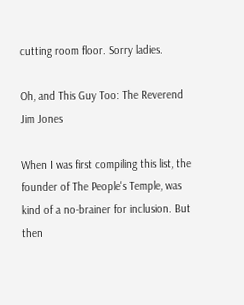cutting room floor. Sorry ladies.

Oh, and This Guy Too: The Reverend Jim Jones

When I was first compiling this list, the founder of The People's Temple, was kind of a no-brainer for inclusion. But then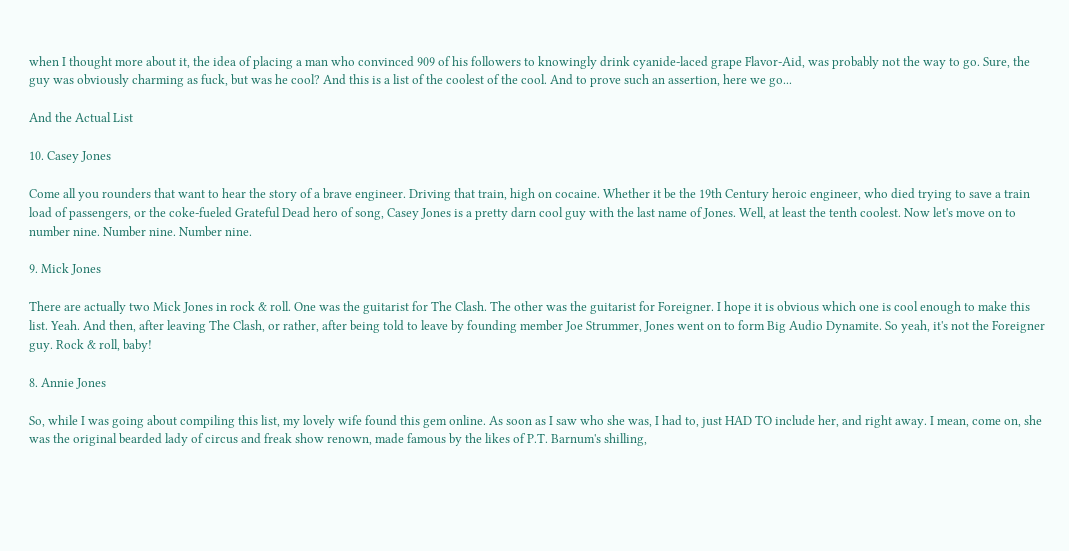when I thought more about it, the idea of placing a man who convinced 909 of his followers to knowingly drink cyanide-laced grape Flavor-Aid, was probably not the way to go. Sure, the guy was obviously charming as fuck, but was he cool? And this is a list of the coolest of the cool. And to prove such an assertion, here we go...

And the Actual List

10. Casey Jones

Come all you rounders that want to hear the story of a brave engineer. Driving that train, high on cocaine. Whether it be the 19th Century heroic engineer, who died trying to save a train load of passengers, or the coke-fueled Grateful Dead hero of song, Casey Jones is a pretty darn cool guy with the last name of Jones. Well, at least the tenth coolest. Now let's move on to number nine. Number nine. Number nine.

9. Mick Jones

There are actually two Mick Jones in rock & roll. One was the guitarist for The Clash. The other was the guitarist for Foreigner. I hope it is obvious which one is cool enough to make this list. Yeah. And then, after leaving The Clash, or rather, after being told to leave by founding member Joe Strummer, Jones went on to form Big Audio Dynamite. So yeah, it's not the Foreigner guy. Rock & roll, baby!

8. Annie Jones

So, while I was going about compiling this list, my lovely wife found this gem online. As soon as I saw who she was, I had to, just HAD TO include her, and right away. I mean, come on, she was the original bearded lady of circus and freak show renown, made famous by the likes of P.T. Barnum's shilling,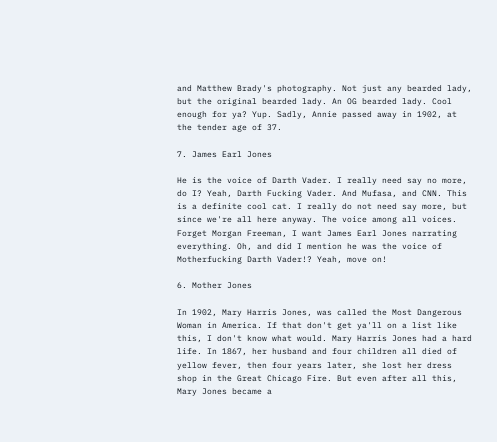and Matthew Brady's photography. Not just any bearded lady, but the original bearded lady. An OG bearded lady. Cool enough for ya? Yup. Sadly, Annie passed away in 1902, at the tender age of 37.

7. James Earl Jones

He is the voice of Darth Vader. I really need say no more, do I? Yeah, Darth Fucking Vader. And Mufasa, and CNN. This is a definite cool cat. I really do not need say more, but since we're all here anyway. The voice among all voices. Forget Morgan Freeman, I want James Earl Jones narrating everything. Oh, and did I mention he was the voice of Motherfucking Darth Vader!? Yeah, move on!

6. Mother Jones

In 1902, Mary Harris Jones, was called the Most Dangerous Woman in America. If that don't get ya'll on a list like this, I don't know what would. Mary Harris Jones had a hard life. In 1867, her husband and four children all died of yellow fever, then four years later, she lost her dress shop in the Great Chicago Fire. But even after all this, Mary Jones became a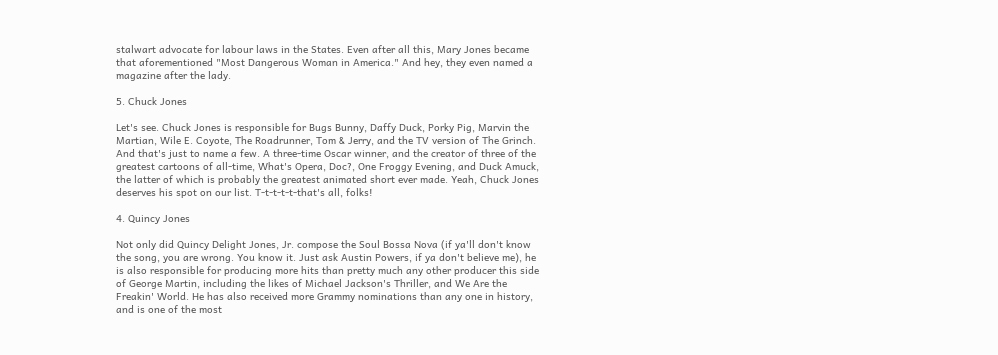stalwart advocate for labour laws in the States. Even after all this, Mary Jones became that aforementioned "Most Dangerous Woman in America." And hey, they even named a magazine after the lady.

5. Chuck Jones

Let's see. Chuck Jones is responsible for Bugs Bunny, Daffy Duck, Porky Pig, Marvin the Martian, Wile E. Coyote, The Roadrunner, Tom & Jerry, and the TV version of The Grinch. And that's just to name a few. A three-time Oscar winner, and the creator of three of the greatest cartoons of all-time, What's Opera, Doc?, One Froggy Evening, and Duck Amuck, the latter of which is probably the greatest animated short ever made. Yeah, Chuck Jones deserves his spot on our list. T-t-t-t-t-that's all, folks!

4. Quincy Jones

Not only did Quincy Delight Jones, Jr. compose the Soul Bossa Nova (if ya'll don't know the song, you are wrong. You know it. Just ask Austin Powers, if ya don't believe me), he is also responsible for producing more hits than pretty much any other producer this side of George Martin, including the likes of Michael Jackson's Thriller, and We Are the Freakin' World. He has also received more Grammy nominations than any one in history, and is one of the most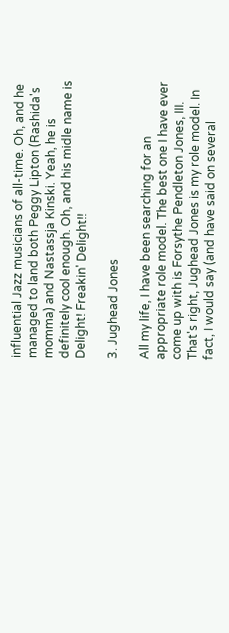influential Jazz musicians of all-time. Oh, and he managed to land both Peggy Lipton (Rashida's momma) and Nastassja Kinski. Yeah, he is definitely cool enough. Oh, and his midle name is Delight! Freakin' Delight!!

3. Jughead Jones

All my life, I have been searching for an appropriate role model. The best one I have ever come up with is Forsythe Pendleton Jones, III. That's right, Jughead Jones is my role model. In fact, I would say (and have said on several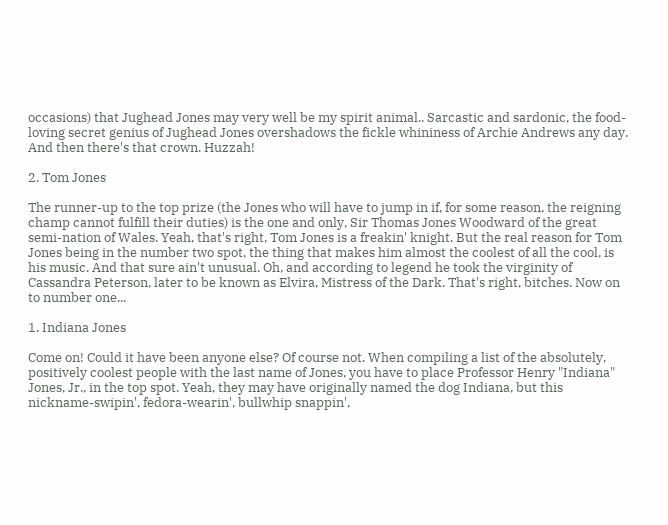occasions) that Jughead Jones may very well be my spirit animal.. Sarcastic and sardonic, the food-loving secret genius of Jughead Jones overshadows the fickle whininess of Archie Andrews any day. And then there's that crown. Huzzah!

2. Tom Jones

The runner-up to the top prize (the Jones who will have to jump in if, for some reason, the reigning champ cannot fulfill their duties) is the one and only, Sir Thomas Jones Woodward of the great semi-nation of Wales. Yeah, that's right, Tom Jones is a freakin' knight. But the real reason for Tom Jones being in the number two spot, the thing that makes him almost the coolest of all the cool, is his music. And that sure ain't unusual. Oh, and according to legend he took the virginity of Cassandra Peterson, later to be known as Elvira, Mistress of the Dark. That's right, bitches. Now on to number one...

1. Indiana Jones

Come on! Could it have been anyone else? Of course not. When compiling a list of the absolutely, positively coolest people with the last name of Jones, you have to place Professor Henry "Indiana" Jones, Jr., in the top spot. Yeah, they may have originally named the dog Indiana, but this nickname-swipin', fedora-wearin', bullwhip snappin',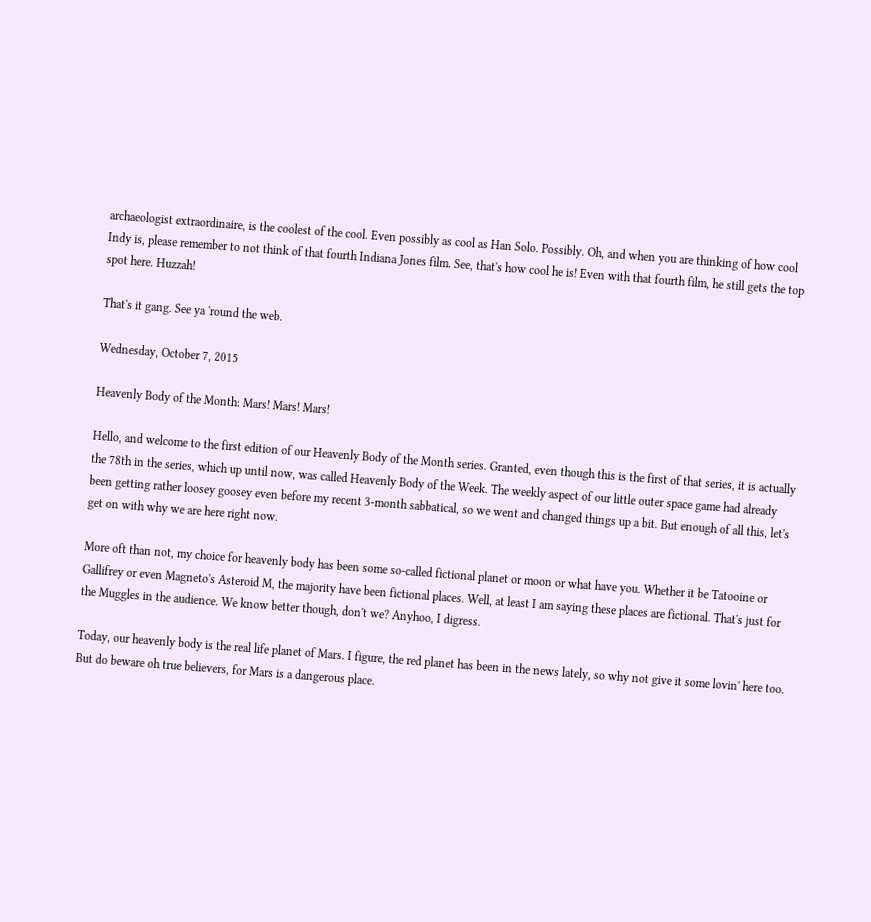archaeologist extraordinaire, is the coolest of the cool. Even possibly as cool as Han Solo. Possibly. Oh, and when you are thinking of how cool Indy is, please remember to not think of that fourth Indiana Jones film. See, that's how cool he is! Even with that fourth film, he still gets the top spot here. Huzzah!

That's it gang. See ya 'round the web.

Wednesday, October 7, 2015

Heavenly Body of the Month: Mars! Mars! Mars!

Hello, and welcome to the first edition of our Heavenly Body of the Month series. Granted, even though this is the first of that series, it is actually the 78th in the series, which up until now, was called Heavenly Body of the Week. The weekly aspect of our little outer space game had already been getting rather loosey goosey even before my recent 3-month sabbatical, so we went and changed things up a bit. But enough of all this, let's get on with why we are here right now.

More oft than not, my choice for heavenly body has been some so-called fictional planet or moon or what have you. Whether it be Tatooine or Gallifrey or even Magneto's Asteroid M, the majority have been fictional places. Well, at least I am saying these places are fictional. That's just for the Muggles in the audience. We know better though, don't we? Anyhoo, I digress.

Today, our heavenly body is the real life planet of Mars. I figure, the red planet has been in the news lately, so why not give it some lovin' here too. But do beware oh true believers, for Mars is a dangerous place.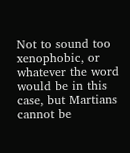Not to sound too xenophobic, or whatever the word would be in this case, but Martians cannot be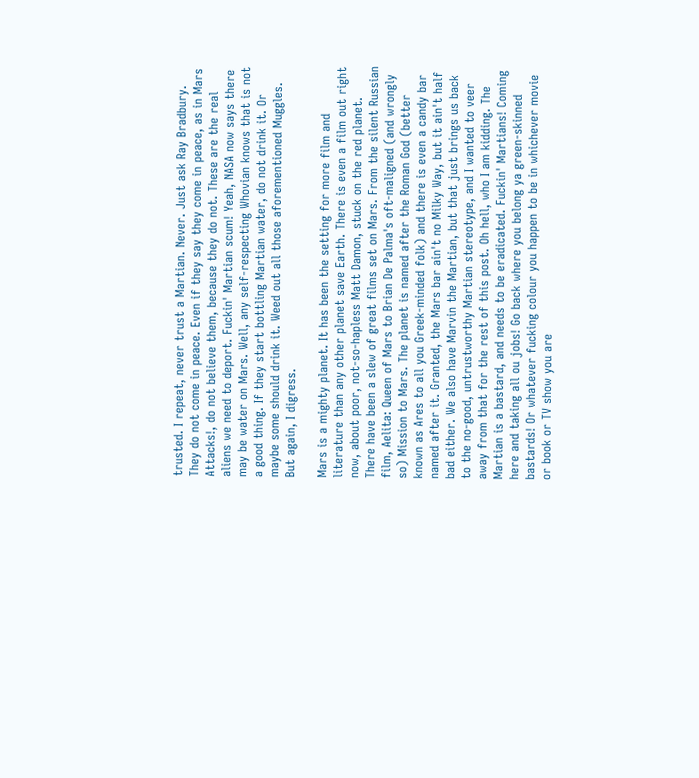trusted. I repeat, never trust a Martian. Never. Just ask Ray Bradbury. They do not come in peace. Even if they say they come in peace, as in Mars Attacks!, do not believe them, because they do not. These are the real aliens we need to deport. Fuckin' Martian scum! Yeah, NASA now says there may be water on Mars. Well, any self-respecting Whovian knows that is not a good thing. If they start bottling Martian water, do not drink it. Or maybe some should drink it. Weed out all those aforementioned Muggles. But again, I digress.

Mars is a mighty planet. It has been the setting for more film and literature than any other planet save Earth. There is even a film out right now, about poor, not-so-hapless Matt Damon, stuck on the red planet. There have been a slew of great films set on Mars. From the silent Russian film, Aelita: Queen of Mars to Brian De Palma's oft-maligned (and wrongly so) Mission to Mars. The planet is named after the Roman God (better known as Ares to all you Greek-minded folk) and there is even a candy bar named after it. Granted, the Mars bar ain't no Milky Way, but it ain't half bad either. We also have Marvin the Martian, but that just brings us back to the no-good, untrustworthy Martian stereotype, and I wanted to veer away from that for the rest of this post. Oh hell, who I am kidding. The Martian is a bastard, and needs to be eradicated. Fuckin' Martians! Coming here and taking all ou jobs! Go back where you belong ya green-skinned bastards! Or whatever fucking colour you happen to be in whichever movie or book or TV show you are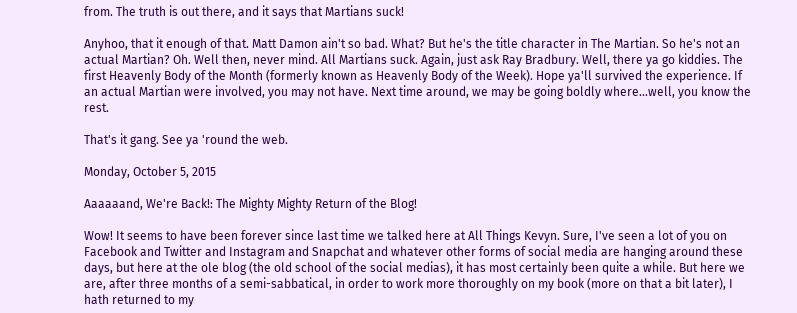from. The truth is out there, and it says that Martians suck!

Anyhoo, that it enough of that. Matt Damon ain't so bad. What? But he's the title character in The Martian. So he's not an actual Martian? Oh. Well then, never mind. All Martians suck. Again, just ask Ray Bradbury. Well, there ya go kiddies. The first Heavenly Body of the Month (formerly known as Heavenly Body of the Week). Hope ya'll survived the experience. If an actual Martian were involved, you may not have. Next time around, we may be going boldly where...well, you know the rest.

That's it gang. See ya 'round the web.

Monday, October 5, 2015

Aaaaaand, We're Back!: The Mighty Mighty Return of the Blog!

Wow! It seems to have been forever since last time we talked here at All Things Kevyn. Sure, I've seen a lot of you on Facebook and Twitter and Instagram and Snapchat and whatever other forms of social media are hanging around these days, but here at the ole blog (the old school of the social medias), it has most certainly been quite a while. But here we are, after three months of a semi-sabbatical, in order to work more thoroughly on my book (more on that a bit later), I hath returned to my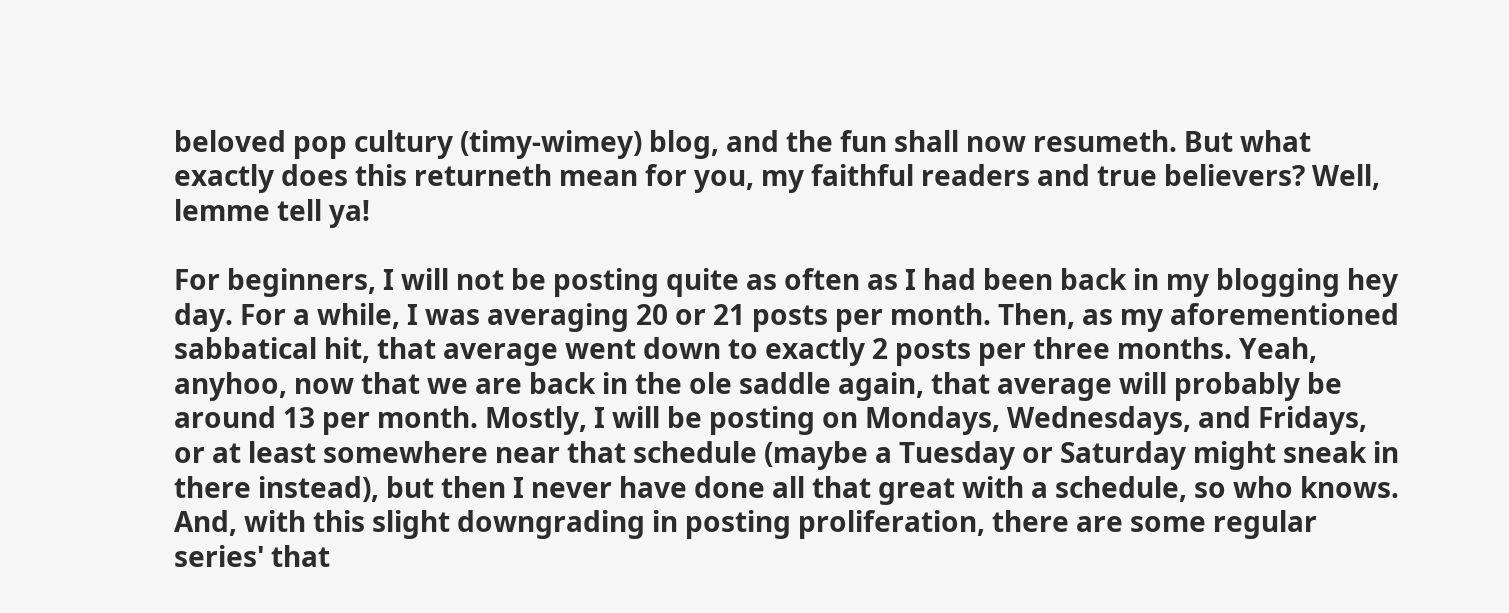beloved pop cultury (timy-wimey) blog, and the fun shall now resumeth. But what exactly does this returneth mean for you, my faithful readers and true believers? Well, lemme tell ya!

For beginners, I will not be posting quite as often as I had been back in my blogging hey day. For a while, I was averaging 20 or 21 posts per month. Then, as my aforementioned sabbatical hit, that average went down to exactly 2 posts per three months. Yeah, anyhoo, now that we are back in the ole saddle again, that average will probably be around 13 per month. Mostly, I will be posting on Mondays, Wednesdays, and Fridays, or at least somewhere near that schedule (maybe a Tuesday or Saturday might sneak in there instead), but then I never have done all that great with a schedule, so who knows. And, with this slight downgrading in posting proliferation, there are some regular series' that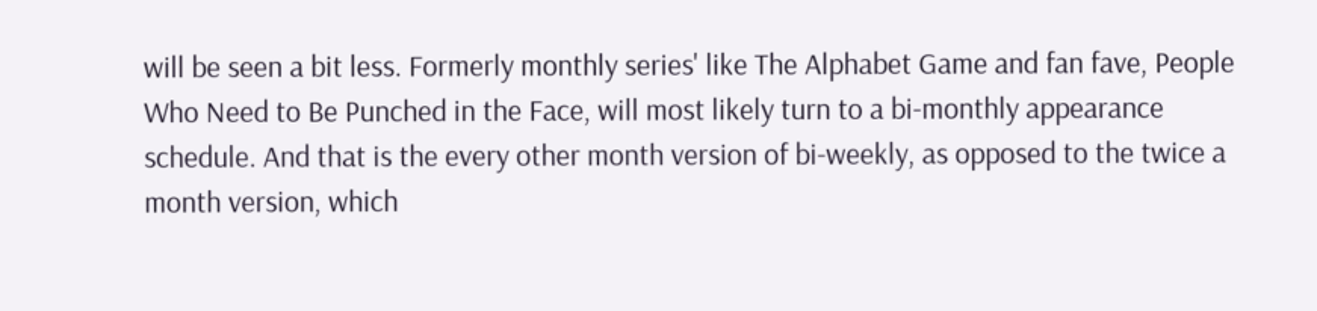will be seen a bit less. Formerly monthly series' like The Alphabet Game and fan fave, People Who Need to Be Punched in the Face, will most likely turn to a bi-monthly appearance schedule. And that is the every other month version of bi-weekly, as opposed to the twice a month version, which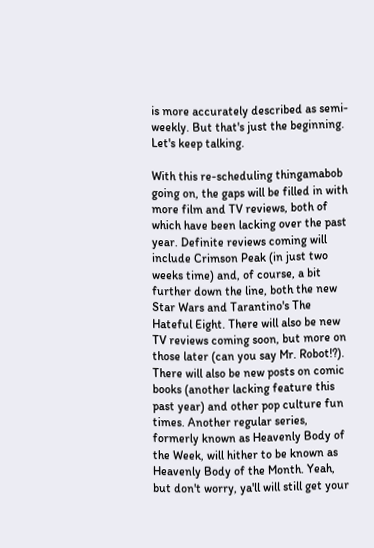is more accurately described as semi-weekly. But that's just the beginning. Let's keep talking.

With this re-scheduling thingamabob going on, the gaps will be filled in with more film and TV reviews, both of which have been lacking over the past year. Definite reviews coming will include Crimson Peak (in just two weeks time) and, of course, a bit further down the line, both the new Star Wars and Tarantino's The Hateful Eight. There will also be new TV reviews coming soon, but more on those later (can you say Mr. Robot!?). There will also be new posts on comic books (another lacking feature this past year) and other pop culture fun times. Another regular series, formerly known as Heavenly Body of the Week, will hither to be known as Heavenly Body of the Month. Yeah, but don't worry, ya'll will still get your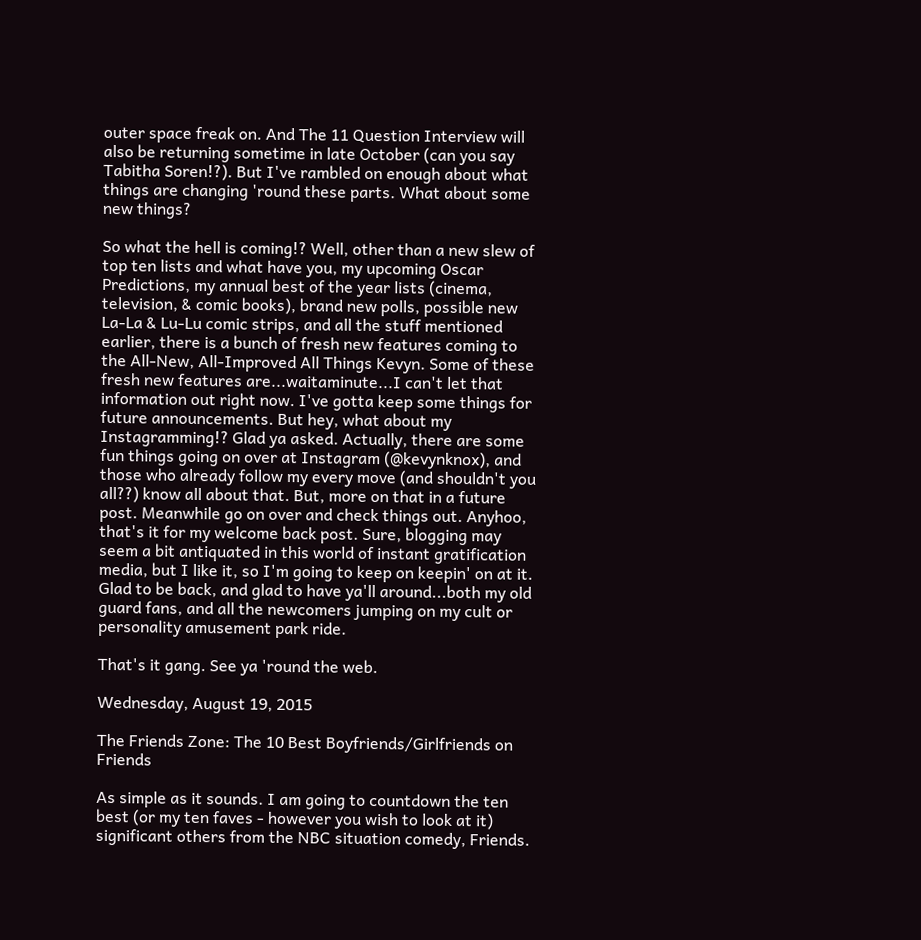outer space freak on. And The 11 Question Interview will also be returning sometime in late October (can you say Tabitha Soren!?). But I've rambled on enough about what things are changing 'round these parts. What about some new things?

So what the hell is coming!? Well, other than a new slew of top ten lists and what have you, my upcoming Oscar Predictions, my annual best of the year lists (cinema, television, & comic books), brand new polls, possible new La-La & Lu-Lu comic strips, and all the stuff mentioned earlier, there is a bunch of fresh new features coming to the All-New, All-Improved All Things Kevyn. Some of these fresh new features are...waitaminute...I can't let that information out right now. I've gotta keep some things for future announcements. But hey, what about my Instagramming!? Glad ya asked. Actually, there are some fun things going on over at Instagram (@kevynknox), and those who already follow my every move (and shouldn't you all??) know all about that. But, more on that in a future post. Meanwhile go on over and check things out. Anyhoo, that's it for my welcome back post. Sure, blogging may seem a bit antiquated in this world of instant gratification media, but I like it, so I'm going to keep on keepin' on at it. Glad to be back, and glad to have ya'll around...both my old guard fans, and all the newcomers jumping on my cult or personality amusement park ride.

That's it gang. See ya 'round the web.

Wednesday, August 19, 2015

The Friends Zone: The 10 Best Boyfriends/Girlfriends on Friends

As simple as it sounds. I am going to countdown the ten best (or my ten faves - however you wish to look at it) significant others from the NBC situation comedy, Friends.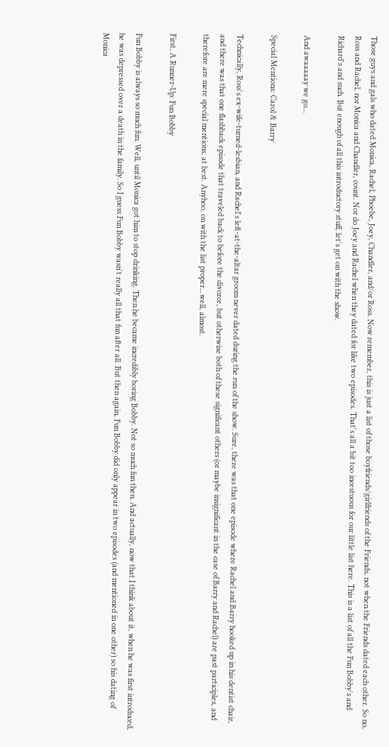Those guys and gals who dated Monica, Rachel, Phoebe, Joey, Chandler, and/or Ross. Now remember, this is just a list of those boyfriends/girlfriends of the Friends, not when the Friends dated each other. So no, Ross and Rachel, nor Monica and Chandler, count. Nor do Joey and Rachel when they dated for like two episodes. That's all a bit too incestuous for our little list here. This is a list of all the Fun Bobby's and Richard's and such. But enough of all this introductory stuff, let's get on with the show.

And awaaaaay we go...

Special Mentions: Carol & Barry

Technically, Ross's ex-wife-turned-lesbian, and Rachel's left-at-the-altar groom never dated during the run of the show. Sure, there was that one episode where Rachel and Barry hooked up in his dentist chair, and there was that one flashback episode that traveled back to before the divorce, but otherwise both of these significant others (or maybe insignificant in the case of Barry and Rachel) are past participles, and therefore are mere special mentions, at best. Anyhoo, on with the list proper...well, almost.

First, A Runner-Up: Fun Bobby

Fun Bobby is always so much fun. Well, until Monica got him to stop drinking. Then he became incredibly boring Bobby. Not so much fun then. And actually, now that I think about it, when he was first introduced, he was depressed over a death in the family. So I guess Fun Bobby wasn't really all that fun after all. But then again, Fun Bobby did only appear in two episodes (and mentioned in one other) so his dating of Monica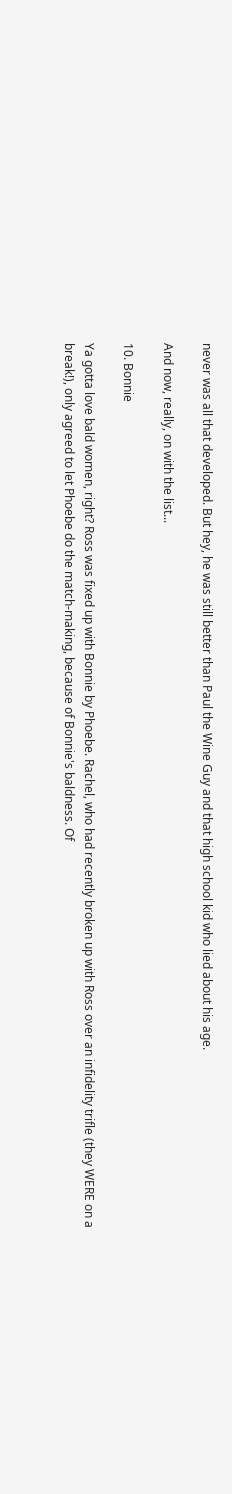never was all that developed. But hey, he was still better than Paul the Wine Guy and that high school kid who lied about his age.

And now, really, on with the list...

10. Bonnie

Ya gotta love bald women, right? Ross was fixed up with Bonnie by Phoebe. Rachel, who had recently broken up with Ross over an infidelity trifle (they WERE on a break!), only agreed to let Phoebe do the match-making, because of Bonnie's baldness. Of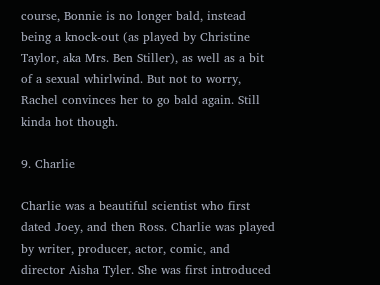course, Bonnie is no longer bald, instead being a knock-out (as played by Christine Taylor, aka Mrs. Ben Stiller), as well as a bit of a sexual whirlwind. But not to worry, Rachel convinces her to go bald again. Still kinda hot though.

9. Charlie

Charlie was a beautiful scientist who first dated Joey, and then Ross. Charlie was played by writer, producer, actor, comic, and director Aisha Tyler. She was first introduced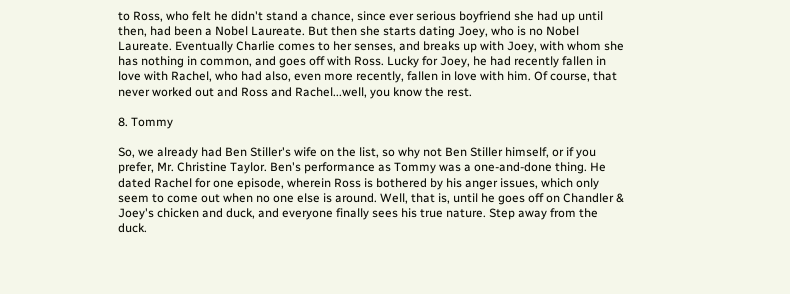to Ross, who felt he didn't stand a chance, since ever serious boyfriend she had up until then, had been a Nobel Laureate. But then she starts dating Joey, who is no Nobel Laureate. Eventually Charlie comes to her senses, and breaks up with Joey, with whom she has nothing in common, and goes off with Ross. Lucky for Joey, he had recently fallen in love with Rachel, who had also, even more recently, fallen in love with him. Of course, that never worked out and Ross and Rachel...well, you know the rest.

8. Tommy

So, we already had Ben Stiller's wife on the list, so why not Ben Stiller himself, or if you prefer, Mr. Christine Taylor. Ben's performance as Tommy was a one-and-done thing. He dated Rachel for one episode, wherein Ross is bothered by his anger issues, which only seem to come out when no one else is around. Well, that is, until he goes off on Chandler & Joey's chicken and duck, and everyone finally sees his true nature. Step away from the duck.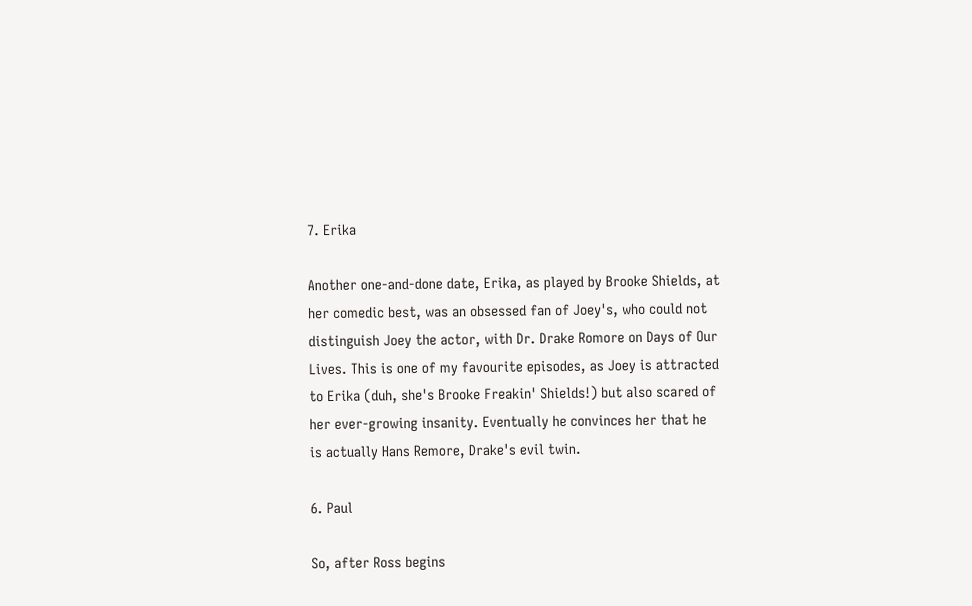7. Erika

Another one-and-done date, Erika, as played by Brooke Shields, at her comedic best, was an obsessed fan of Joey's, who could not distinguish Joey the actor, with Dr. Drake Romore on Days of Our Lives. This is one of my favourite episodes, as Joey is attracted to Erika (duh, she's Brooke Freakin' Shields!) but also scared of her ever-growing insanity. Eventually he convinces her that he is actually Hans Remore, Drake's evil twin.

6. Paul

So, after Ross begins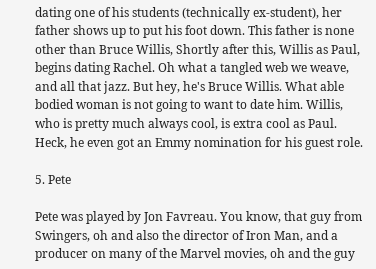dating one of his students (technically ex-student), her father shows up to put his foot down. This father is none other than Bruce Willis, Shortly after this, Willis as Paul, begins dating Rachel. Oh what a tangled web we weave, and all that jazz. But hey, he's Bruce Willis. What able bodied woman is not going to want to date him. Willis, who is pretty much always cool, is extra cool as Paul. Heck, he even got an Emmy nomination for his guest role.

5. Pete

Pete was played by Jon Favreau. You know, that guy from Swingers, oh and also the director of Iron Man, and a producer on many of the Marvel movies, oh and the guy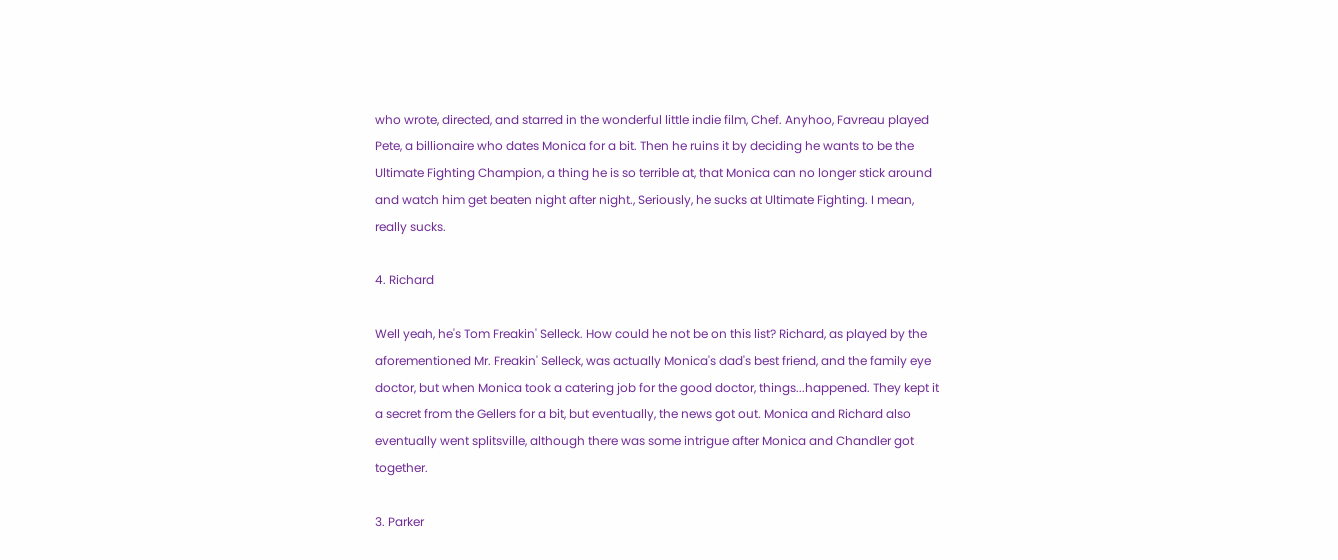who wrote, directed, and starred in the wonderful little indie film, Chef. Anyhoo, Favreau played Pete, a billionaire who dates Monica for a bit. Then he ruins it by deciding he wants to be the Ultimate Fighting Champion, a thing he is so terrible at, that Monica can no longer stick around and watch him get beaten night after night., Seriously, he sucks at Ultimate Fighting. I mean, really sucks.

4. Richard

Well yeah, he's Tom Freakin' Selleck. How could he not be on this list? Richard, as played by the aforementioned Mr. Freakin' Selleck, was actually Monica's dad's best friend, and the family eye doctor, but when Monica took a catering job for the good doctor, things...happened. They kept it a secret from the Gellers for a bit, but eventually, the news got out. Monica and Richard also eventually went splitsville, although there was some intrigue after Monica and Chandler got together.

3. Parker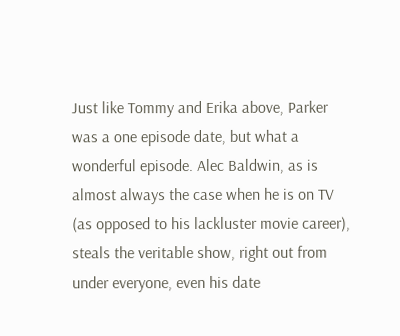Just like Tommy and Erika above, Parker was a one episode date, but what a wonderful episode. Alec Baldwin, as is almost always the case when he is on TV (as opposed to his lackluster movie career), steals the veritable show, right out from under everyone, even his date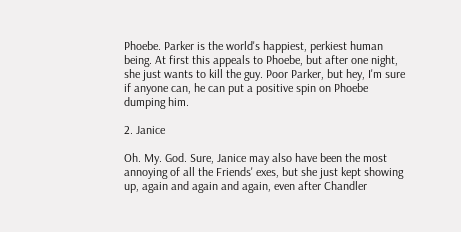Phoebe. Parker is the world's happiest, perkiest human being. At first this appeals to Phoebe, but after one night, she just wants to kill the guy. Poor Parker, but hey, I'm sure if anyone can, he can put a positive spin on Phoebe dumping him.

2. Janice

Oh. My. God. Sure, Janice may also have been the most annoying of all the Friends' exes, but she just kept showing up, again and again and again, even after Chandler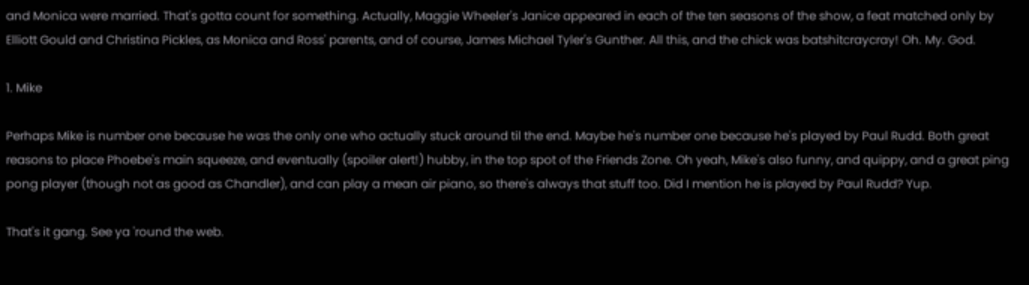and Monica were married. That's gotta count for something. Actually, Maggie Wheeler's Janice appeared in each of the ten seasons of the show, a feat matched only by Elliott Gould and Christina Pickles, as Monica and Ross' parents, and of course, James Michael Tyler's Gunther. All this, and the chick was batshitcraycray! Oh. My. God.

1. Mike

Perhaps Mike is number one because he was the only one who actually stuck around til the end. Maybe he's number one because he's played by Paul Rudd. Both great reasons to place Phoebe's main squeeze, and eventually (spoiler alert!) hubby, in the top spot of the Friends Zone. Oh yeah, Mike's also funny, and quippy, and a great ping pong player (though not as good as Chandler), and can play a mean air piano, so there's always that stuff too. Did I mention he is played by Paul Rudd? Yup.

That's it gang. See ya 'round the web.